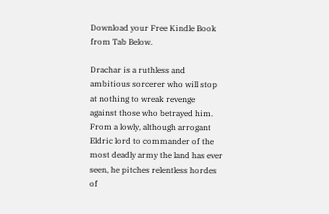Download your Free Kindle Book from Tab Below.

Drachar is a ruthless and ambitious sorcerer who will stop at nothing to wreak revenge against those who betrayed him. From a lowly, although arrogant Eldric lord to commander of the most deadly army the land has ever seen, he pitches relentless hordes of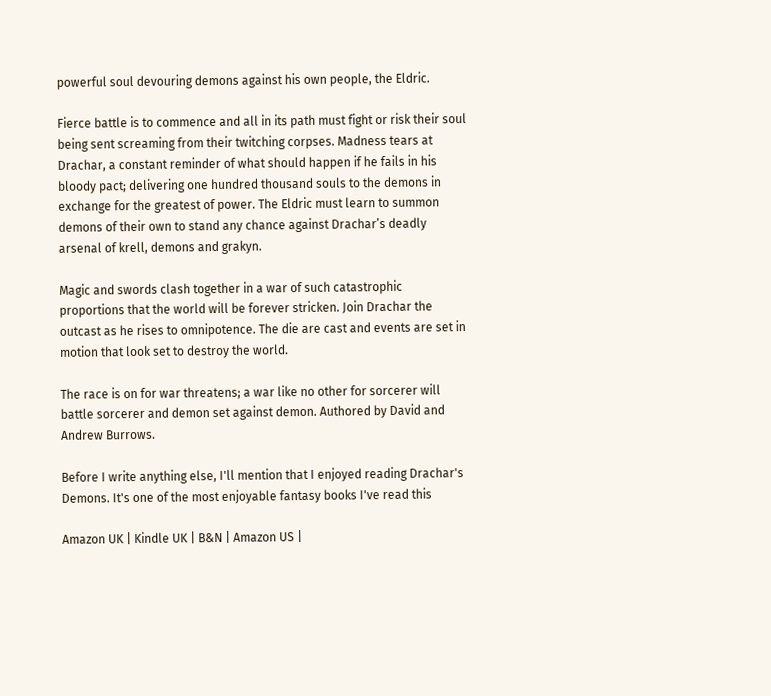powerful soul devouring demons against his own people, the Eldric.

Fierce battle is to commence and all in its path must fight or risk their soul being sent screaming from their twitching corpses. Madness tears at Drachar, a constant reminder of what should happen if he fails in his bloody pact; delivering one hundred thousand souls to the demons in exchange for the greatest of power. The Eldric must learn to summon demons of their own to stand any chance against Drachar’s deadly arsenal of krell, demons and grakyn.

Magic and swords clash together in a war of such catastrophic proportions that the world will be forever stricken. Join Drachar the outcast as he rises to omnipotence. The die are cast and events are set in motion that look set to destroy the world.

The race is on for war threatens; a war like no other for sorcerer will battle sorcerer and demon set against demon. Authored by David and Andrew Burrows.

Before I write anything else, I'll mention that I enjoyed reading Drachar's Demons. It's one of the most enjoyable fantasy books I've read this

Amazon UK | Kindle UK | B&N | Amazon US |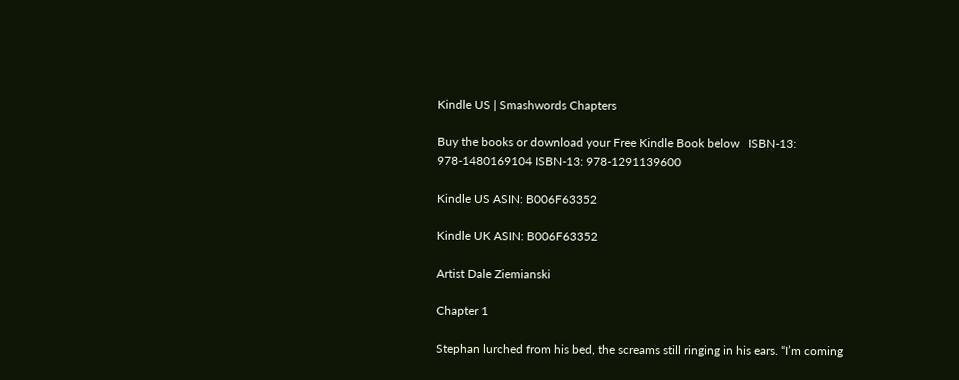Kindle US | Smashwords Chapters

Buy the books or download your Free Kindle Book below   ISBN-13: 978-1480169104 ISBN-13: 978-1291139600

Kindle US ASIN: B006F63352

Kindle UK ASIN: B006F63352

Artist Dale Ziemianski

Chapter 1

Stephan lurched from his bed, the screams still ringing in his ears. “I’m coming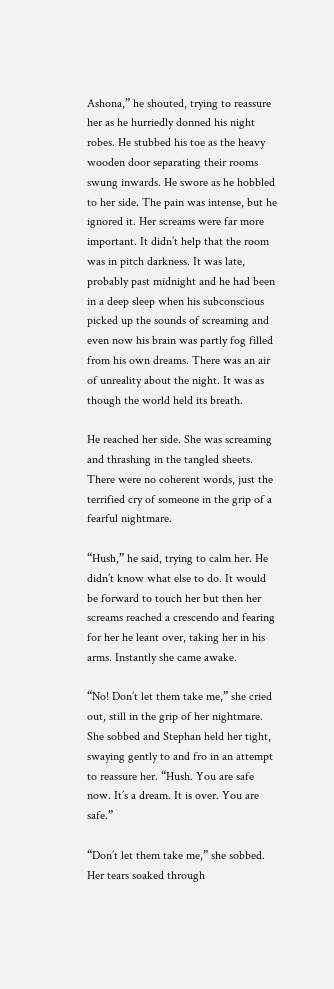Ashona,” he shouted, trying to reassure her as he hurriedly donned his night robes. He stubbed his toe as the heavy wooden door separating their rooms swung inwards. He swore as he hobbled to her side. The pain was intense, but he ignored it. Her screams were far more important. It didn’t help that the room was in pitch darkness. It was late, probably past midnight and he had been in a deep sleep when his subconscious picked up the sounds of screaming and even now his brain was partly fog filled from his own dreams. There was an air of unreality about the night. It was as though the world held its breath.

He reached her side. She was screaming and thrashing in the tangled sheets. There were no coherent words, just the terrified cry of someone in the grip of a fearful nightmare.

“Hush,” he said, trying to calm her. He didn’t know what else to do. It would be forward to touch her but then her screams reached a crescendo and fearing for her he leant over, taking her in his arms. Instantly she came awake.

“No! Don’t let them take me,” she cried out, still in the grip of her nightmare. She sobbed and Stephan held her tight, swaying gently to and fro in an attempt to reassure her. “Hush. You are safe now. It’s a dream. It is over. You are safe.”

“Don’t let them take me,” she sobbed. Her tears soaked through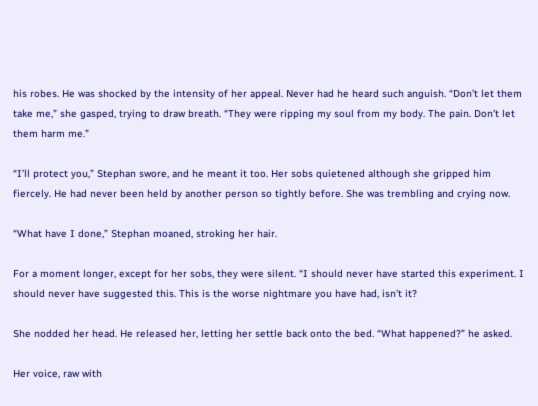his robes. He was shocked by the intensity of her appeal. Never had he heard such anguish. “Don’t let them take me,” she gasped, trying to draw breath. “They were ripping my soul from my body. The pain. Don’t let them harm me.”

“I’ll protect you,” Stephan swore, and he meant it too. Her sobs quietened although she gripped him fiercely. He had never been held by another person so tightly before. She was trembling and crying now.

“What have I done,” Stephan moaned, stroking her hair.

For a moment longer, except for her sobs, they were silent. “I should never have started this experiment. I should never have suggested this. This is the worse nightmare you have had, isn’t it?

She nodded her head. He released her, letting her settle back onto the bed. “What happened?” he asked.

Her voice, raw with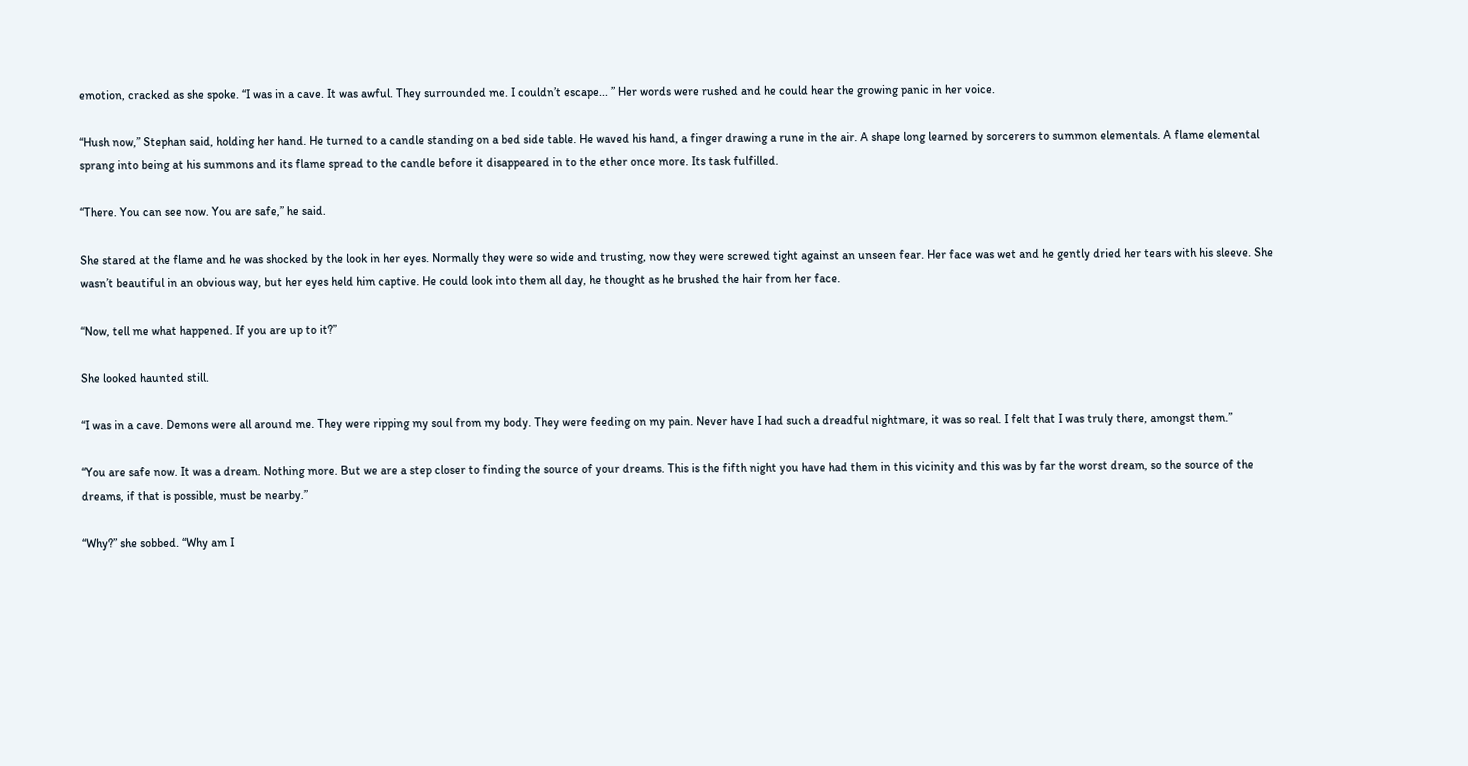emotion, cracked as she spoke. “I was in a cave. It was awful. They surrounded me. I couldn’t escape... ” Her words were rushed and he could hear the growing panic in her voice.

“Hush now,” Stephan said, holding her hand. He turned to a candle standing on a bed side table. He waved his hand, a finger drawing a rune in the air. A shape long learned by sorcerers to summon elementals. A flame elemental sprang into being at his summons and its flame spread to the candle before it disappeared in to the ether once more. Its task fulfilled.

“There. You can see now. You are safe,” he said.

She stared at the flame and he was shocked by the look in her eyes. Normally they were so wide and trusting, now they were screwed tight against an unseen fear. Her face was wet and he gently dried her tears with his sleeve. She wasn’t beautiful in an obvious way, but her eyes held him captive. He could look into them all day, he thought as he brushed the hair from her face.

“Now, tell me what happened. If you are up to it?”

She looked haunted still.

“I was in a cave. Demons were all around me. They were ripping my soul from my body. They were feeding on my pain. Never have I had such a dreadful nightmare, it was so real. I felt that I was truly there, amongst them.”

“You are safe now. It was a dream. Nothing more. But we are a step closer to finding the source of your dreams. This is the fifth night you have had them in this vicinity and this was by far the worst dream, so the source of the dreams, if that is possible, must be nearby.”

“Why?” she sobbed. “Why am I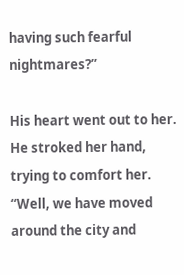having such fearful nightmares?”

His heart went out to her. He stroked her hand, trying to comfort her. “Well, we have moved around the city and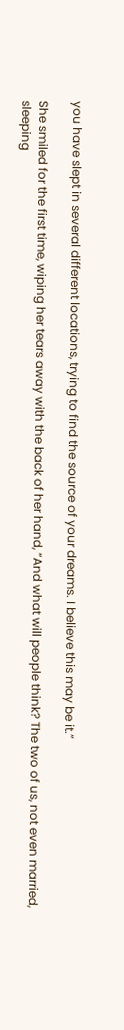you have slept in several different locations, trying to find the source of your dreams. I believe this may be it.”

She smiled for the first time, wiping her tears away with the back of her hand, “And what will people think? The two of us, not even married, sleeping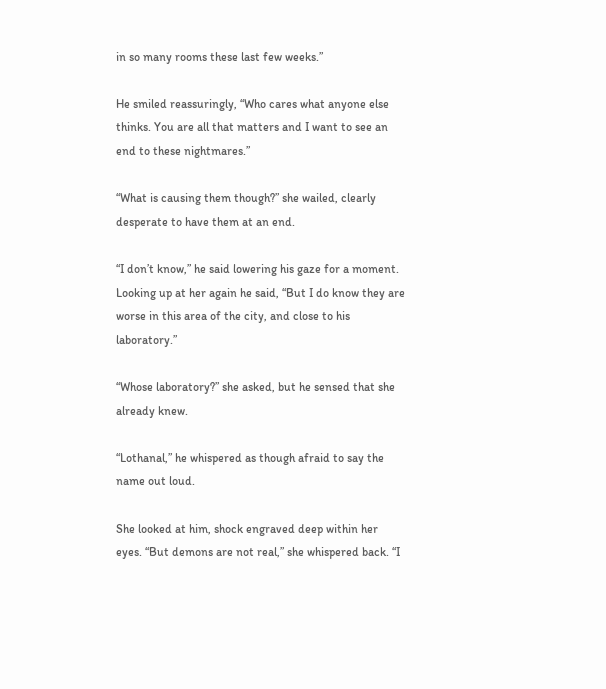in so many rooms these last few weeks.”

He smiled reassuringly, “Who cares what anyone else thinks. You are all that matters and I want to see an end to these nightmares.”

“What is causing them though?” she wailed, clearly desperate to have them at an end.

“I don’t know,” he said lowering his gaze for a moment. Looking up at her again he said, “But I do know they are worse in this area of the city, and close to his laboratory.”

“Whose laboratory?” she asked, but he sensed that she already knew.

“Lothanal,” he whispered as though afraid to say the name out loud.

She looked at him, shock engraved deep within her eyes. “But demons are not real,” she whispered back. “I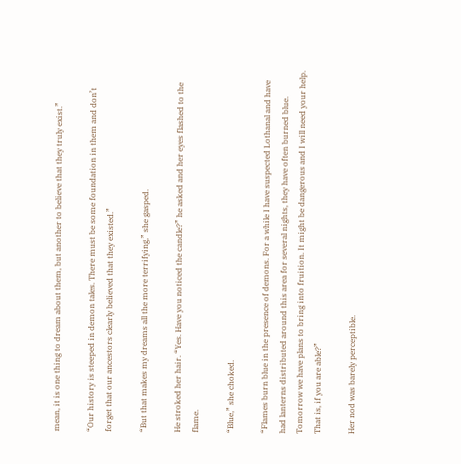mean, it is one thing to dream about them, but another to believe that they truly exist.”

“Our history is steeped in demon tales. There must be some foundation in them and don’t forget that our ancestors clearly believed that they existed.”

“But that makes my dreams all the more terrifying,” she gasped.

He stroked her hair. “Yes. Have you noticed the candle?” he asked and her eyes flashed to the flame.

“Blue,” she choked.

“Flames burn blue in the presence of demons. For a while I have suspected Lothanal and have had lanterns distributed around this area for several nights, they have often burned blue. Tomorrow we have plans to bring into fruition. It might be dangerous and I will need your help. That is, if you are able?”

Her nod was barely perceptible.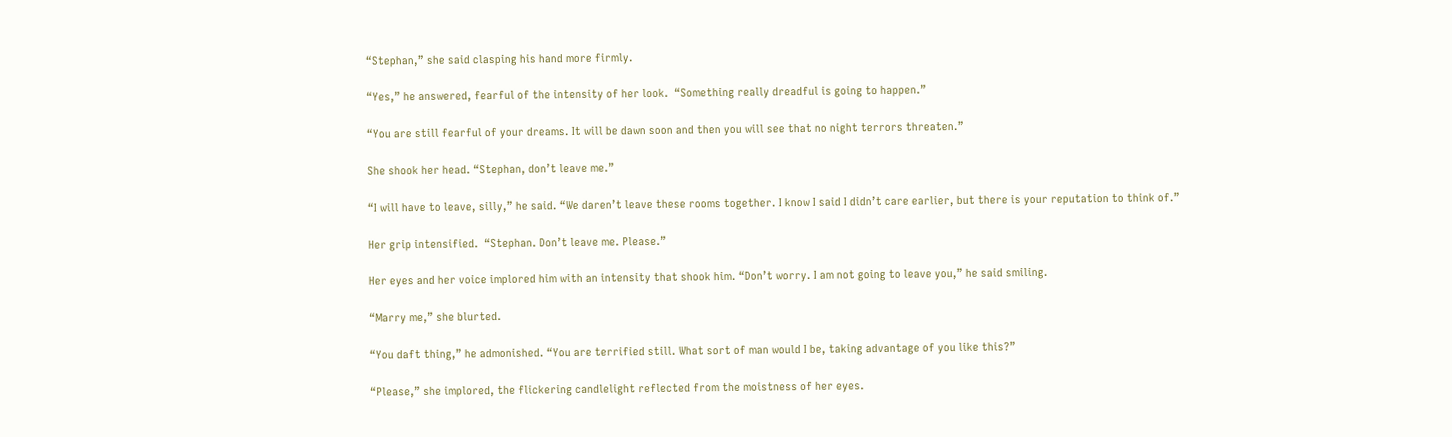“Stephan,” she said clasping his hand more firmly.

“Yes,” he answered, fearful of the intensity of her look.  “Something really dreadful is going to happen.”

“You are still fearful of your dreams. It will be dawn soon and then you will see that no night terrors threaten.”

She shook her head. “Stephan, don’t leave me.”

“I will have to leave, silly,” he said. “We daren’t leave these rooms together. I know I said I didn’t care earlier, but there is your reputation to think of.”

Her grip intensified.  “Stephan. Don’t leave me. Please.”

Her eyes and her voice implored him with an intensity that shook him. “Don’t worry. I am not going to leave you,” he said smiling.

“Marry me,” she blurted.

“You daft thing,” he admonished. “You are terrified still. What sort of man would I be, taking advantage of you like this?”

“Please,” she implored, the flickering candlelight reflected from the moistness of her eyes.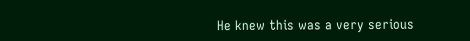He knew this was a very serious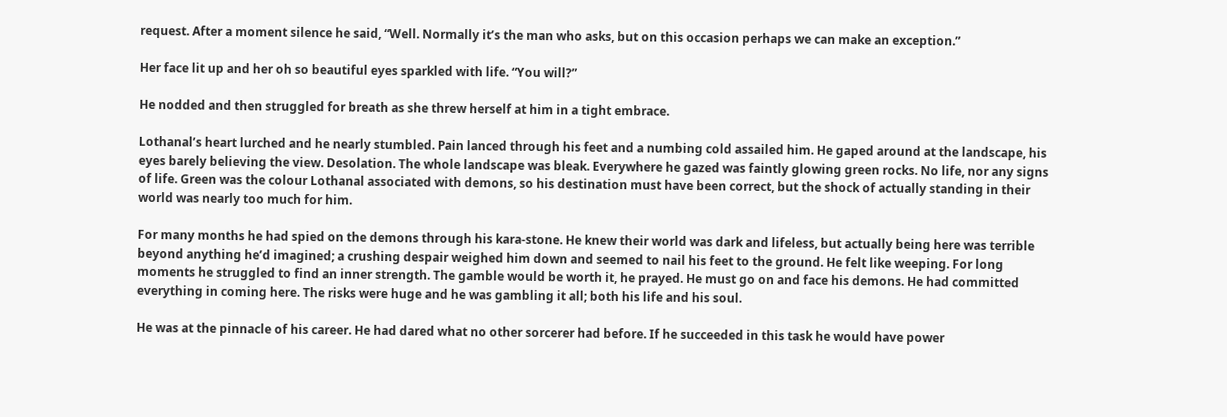request. After a moment silence he said, “Well. Normally it’s the man who asks, but on this occasion perhaps we can make an exception.”

Her face lit up and her oh so beautiful eyes sparkled with life. “You will?”

He nodded and then struggled for breath as she threw herself at him in a tight embrace.

Lothanal’s heart lurched and he nearly stumbled. Pain lanced through his feet and a numbing cold assailed him. He gaped around at the landscape, his eyes barely believing the view. Desolation. The whole landscape was bleak. Everywhere he gazed was faintly glowing green rocks. No life, nor any signs of life. Green was the colour Lothanal associated with demons, so his destination must have been correct, but the shock of actually standing in their world was nearly too much for him.

For many months he had spied on the demons through his kara-stone. He knew their world was dark and lifeless, but actually being here was terrible beyond anything he’d imagined; a crushing despair weighed him down and seemed to nail his feet to the ground. He felt like weeping. For long moments he struggled to find an inner strength. The gamble would be worth it, he prayed. He must go on and face his demons. He had committed everything in coming here. The risks were huge and he was gambling it all; both his life and his soul.

He was at the pinnacle of his career. He had dared what no other sorcerer had before. If he succeeded in this task he would have power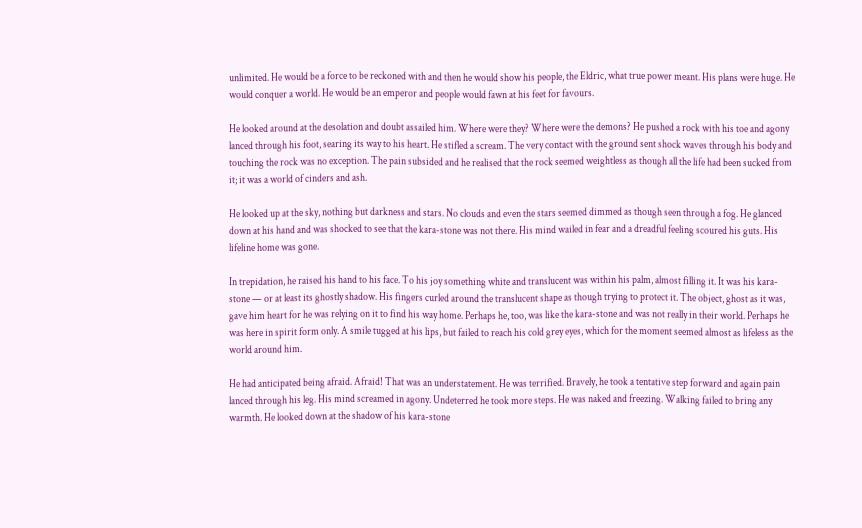unlimited. He would be a force to be reckoned with and then he would show his people, the Eldric, what true power meant. His plans were huge. He would conquer a world. He would be an emperor and people would fawn at his feet for favours.

He looked around at the desolation and doubt assailed him. Where were they? Where were the demons? He pushed a rock with his toe and agony lanced through his foot, searing its way to his heart. He stifled a scream. The very contact with the ground sent shock waves through his body and touching the rock was no exception. The pain subsided and he realised that the rock seemed weightless as though all the life had been sucked from it; it was a world of cinders and ash.

He looked up at the sky, nothing but darkness and stars. No clouds and even the stars seemed dimmed as though seen through a fog. He glanced down at his hand and was shocked to see that the kara-stone was not there. His mind wailed in fear and a dreadful feeling scoured his guts. His lifeline home was gone.

In trepidation, he raised his hand to his face. To his joy something white and translucent was within his palm, almost filling it. It was his kara-stone — or at least its ghostly shadow. His fingers curled around the translucent shape as though trying to protect it. The object, ghost as it was, gave him heart for he was relying on it to find his way home. Perhaps he, too, was like the kara-stone and was not really in their world. Perhaps he was here in spirit form only. A smile tugged at his lips, but failed to reach his cold grey eyes, which for the moment seemed almost as lifeless as the world around him.

He had anticipated being afraid. Afraid! That was an understatement. He was terrified. Bravely, he took a tentative step forward and again pain lanced through his leg. His mind screamed in agony. Undeterred he took more steps. He was naked and freezing. Walking failed to bring any warmth. He looked down at the shadow of his kara-stone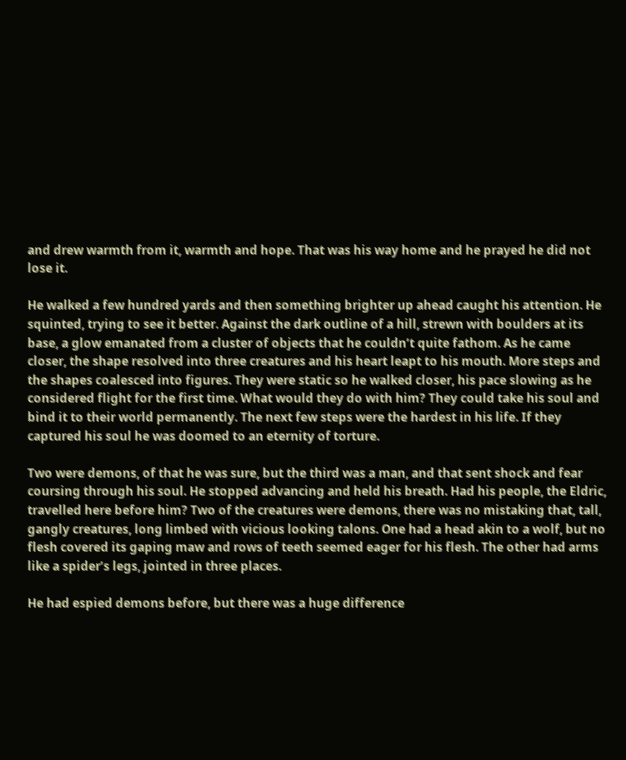and drew warmth from it, warmth and hope. That was his way home and he prayed he did not lose it.

He walked a few hundred yards and then something brighter up ahead caught his attention. He squinted, trying to see it better. Against the dark outline of a hill, strewn with boulders at its base, a glow emanated from a cluster of objects that he couldn’t quite fathom. As he came closer, the shape resolved into three creatures and his heart leapt to his mouth. More steps and the shapes coalesced into figures. They were static so he walked closer, his pace slowing as he considered flight for the first time. What would they do with him? They could take his soul and bind it to their world permanently. The next few steps were the hardest in his life. If they captured his soul he was doomed to an eternity of torture.

Two were demons, of that he was sure, but the third was a man, and that sent shock and fear coursing through his soul. He stopped advancing and held his breath. Had his people, the Eldric, travelled here before him? Two of the creatures were demons, there was no mistaking that, tall, gangly creatures, long limbed with vicious looking talons. One had a head akin to a wolf, but no flesh covered its gaping maw and rows of teeth seemed eager for his flesh. The other had arms like a spider’s legs, jointed in three places.

He had espied demons before, but there was a huge difference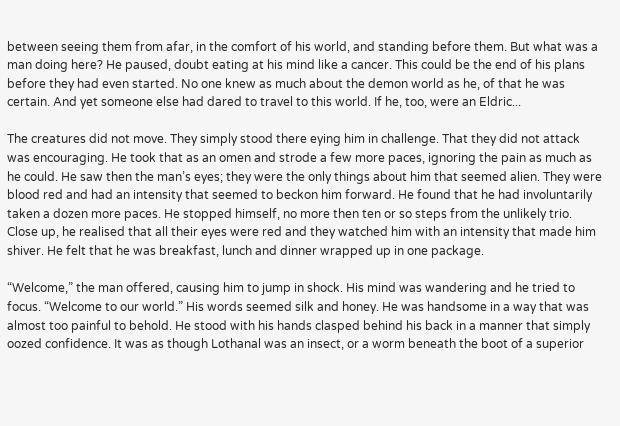between seeing them from afar, in the comfort of his world, and standing before them. But what was a man doing here? He paused, doubt eating at his mind like a cancer. This could be the end of his plans before they had even started. No one knew as much about the demon world as he, of that he was certain. And yet someone else had dared to travel to this world. If he, too, were an Eldric...

The creatures did not move. They simply stood there eying him in challenge. That they did not attack was encouraging. He took that as an omen and strode a few more paces, ignoring the pain as much as he could. He saw then the man’s eyes; they were the only things about him that seemed alien. They were blood red and had an intensity that seemed to beckon him forward. He found that he had involuntarily taken a dozen more paces. He stopped himself, no more then ten or so steps from the unlikely trio. Close up, he realised that all their eyes were red and they watched him with an intensity that made him shiver. He felt that he was breakfast, lunch and dinner wrapped up in one package.

“Welcome,” the man offered, causing him to jump in shock. His mind was wandering and he tried to focus. “Welcome to our world.” His words seemed silk and honey. He was handsome in a way that was almost too painful to behold. He stood with his hands clasped behind his back in a manner that simply oozed confidence. It was as though Lothanal was an insect, or a worm beneath the boot of a superior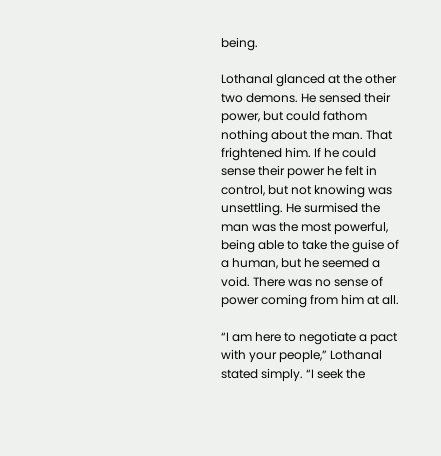being.

Lothanal glanced at the other two demons. He sensed their power, but could fathom nothing about the man. That frightened him. If he could sense their power he felt in control, but not knowing was unsettling. He surmised the man was the most powerful, being able to take the guise of a human, but he seemed a void. There was no sense of power coming from him at all.

“I am here to negotiate a pact with your people,” Lothanal stated simply. “I seek the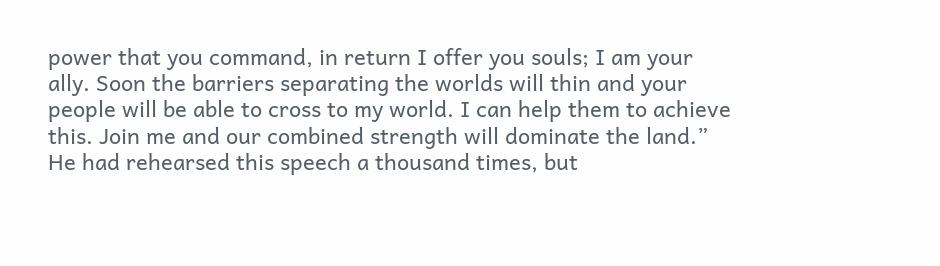power that you command, in return I offer you souls; I am your ally. Soon the barriers separating the worlds will thin and your people will be able to cross to my world. I can help them to achieve this. Join me and our combined strength will dominate the land.” He had rehearsed this speech a thousand times, but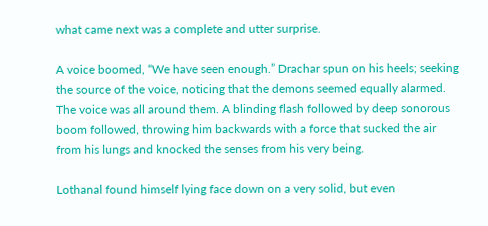what came next was a complete and utter surprise.

A voice boomed, “We have seen enough.” Drachar spun on his heels; seeking the source of the voice, noticing that the demons seemed equally alarmed. The voice was all around them. A blinding flash followed by deep sonorous boom followed, throwing him backwards with a force that sucked the air from his lungs and knocked the senses from his very being.

Lothanal found himself lying face down on a very solid, but even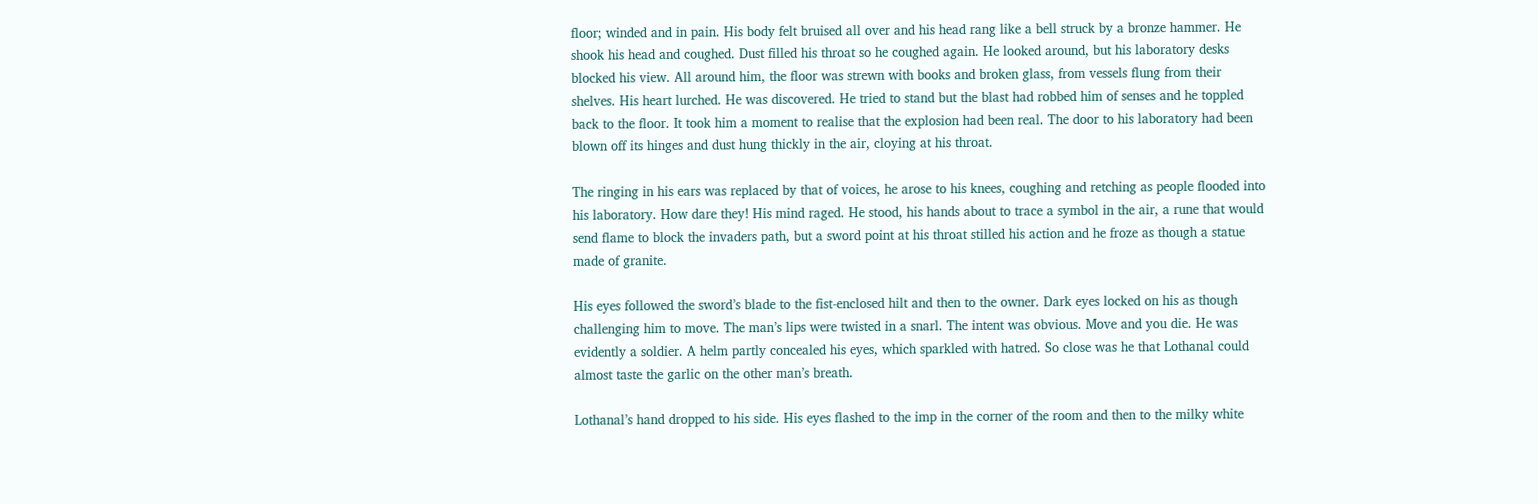floor; winded and in pain. His body felt bruised all over and his head rang like a bell struck by a bronze hammer. He shook his head and coughed. Dust filled his throat so he coughed again. He looked around, but his laboratory desks blocked his view. All around him, the floor was strewn with books and broken glass, from vessels flung from their shelves. His heart lurched. He was discovered. He tried to stand but the blast had robbed him of senses and he toppled back to the floor. It took him a moment to realise that the explosion had been real. The door to his laboratory had been blown off its hinges and dust hung thickly in the air, cloying at his throat.

The ringing in his ears was replaced by that of voices, he arose to his knees, coughing and retching as people flooded into his laboratory. How dare they! His mind raged. He stood, his hands about to trace a symbol in the air, a rune that would send flame to block the invaders path, but a sword point at his throat stilled his action and he froze as though a statue made of granite.

His eyes followed the sword’s blade to the fist-enclosed hilt and then to the owner. Dark eyes locked on his as though challenging him to move. The man’s lips were twisted in a snarl. The intent was obvious. Move and you die. He was evidently a soldier. A helm partly concealed his eyes, which sparkled with hatred. So close was he that Lothanal could almost taste the garlic on the other man’s breath.

Lothanal’s hand dropped to his side. His eyes flashed to the imp in the corner of the room and then to the milky white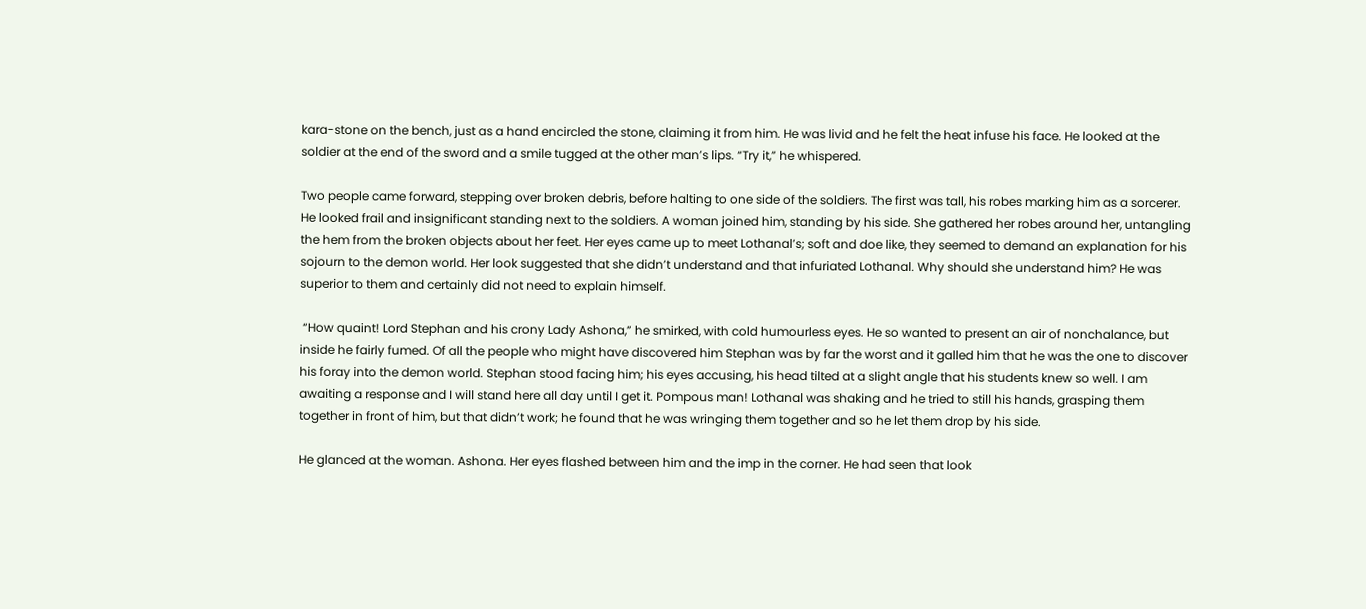kara-stone on the bench, just as a hand encircled the stone, claiming it from him. He was livid and he felt the heat infuse his face. He looked at the soldier at the end of the sword and a smile tugged at the other man’s lips. “Try it,” he whispered.

Two people came forward, stepping over broken debris, before halting to one side of the soldiers. The first was tall, his robes marking him as a sorcerer. He looked frail and insignificant standing next to the soldiers. A woman joined him, standing by his side. She gathered her robes around her, untangling the hem from the broken objects about her feet. Her eyes came up to meet Lothanal’s; soft and doe like, they seemed to demand an explanation for his sojourn to the demon world. Her look suggested that she didn’t understand and that infuriated Lothanal. Why should she understand him? He was superior to them and certainly did not need to explain himself.

 “How quaint! Lord Stephan and his crony Lady Ashona,” he smirked, with cold humourless eyes. He so wanted to present an air of nonchalance, but inside he fairly fumed. Of all the people who might have discovered him Stephan was by far the worst and it galled him that he was the one to discover his foray into the demon world. Stephan stood facing him; his eyes accusing, his head tilted at a slight angle that his students knew so well. I am awaiting a response and I will stand here all day until I get it. Pompous man! Lothanal was shaking and he tried to still his hands, grasping them together in front of him, but that didn’t work; he found that he was wringing them together and so he let them drop by his side.

He glanced at the woman. Ashona. Her eyes flashed between him and the imp in the corner. He had seen that look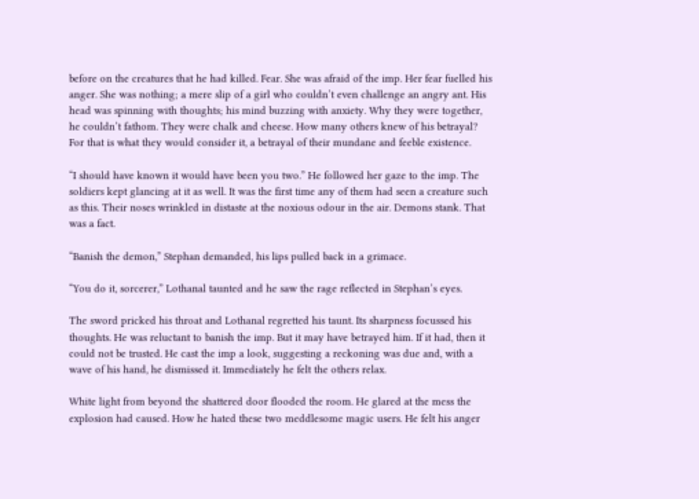before on the creatures that he had killed. Fear. She was afraid of the imp. Her fear fuelled his anger. She was nothing; a mere slip of a girl who couldn’t even challenge an angry ant. His head was spinning with thoughts; his mind buzzing with anxiety. Why they were together, he couldn’t fathom. They were chalk and cheese. How many others knew of his betrayal? For that is what they would consider it, a betrayal of their mundane and feeble existence.

“I should have known it would have been you two.” He followed her gaze to the imp. The soldiers kept glancing at it as well. It was the first time any of them had seen a creature such as this. Their noses wrinkled in distaste at the noxious odour in the air. Demons stank. That was a fact.

“Banish the demon,” Stephan demanded, his lips pulled back in a grimace.

“You do it, sorcerer,” Lothanal taunted and he saw the rage reflected in Stephan’s eyes.

The sword pricked his throat and Lothanal regretted his taunt. Its sharpness focussed his thoughts. He was reluctant to banish the imp. But it may have betrayed him. If it had, then it could not be trusted. He cast the imp a look, suggesting a reckoning was due and, with a wave of his hand, he dismissed it. Immediately he felt the others relax.

White light from beyond the shattered door flooded the room. He glared at the mess the explosion had caused. How he hated these two meddlesome magic users. He felt his anger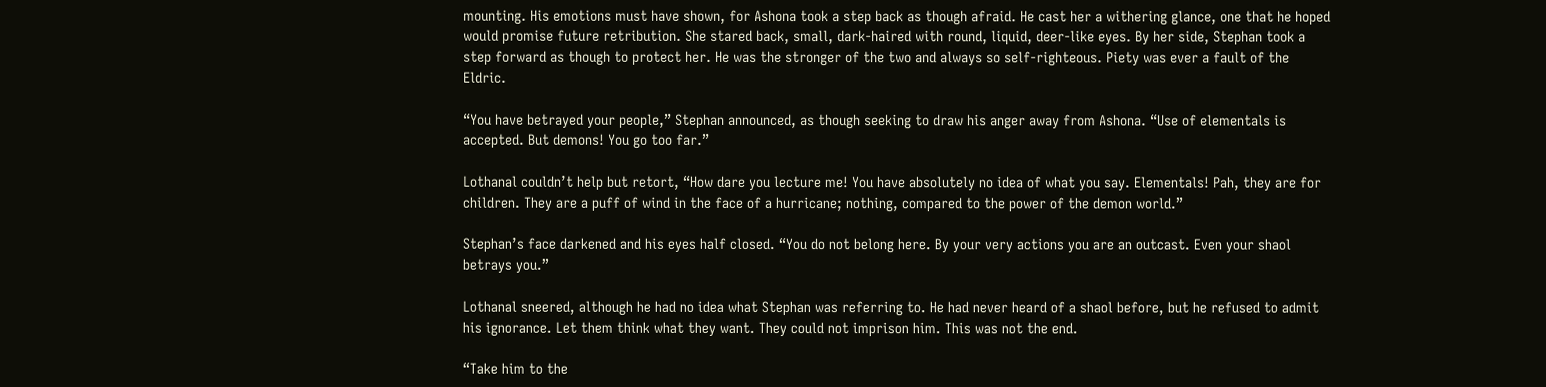mounting. His emotions must have shown, for Ashona took a step back as though afraid. He cast her a withering glance, one that he hoped would promise future retribution. She stared back, small, dark-haired with round, liquid, deer-like eyes. By her side, Stephan took a step forward as though to protect her. He was the stronger of the two and always so self-righteous. Piety was ever a fault of the Eldric.

“You have betrayed your people,” Stephan announced, as though seeking to draw his anger away from Ashona. “Use of elementals is accepted. But demons! You go too far.”

Lothanal couldn’t help but retort, “How dare you lecture me! You have absolutely no idea of what you say. Elementals! Pah, they are for children. They are a puff of wind in the face of a hurricane; nothing, compared to the power of the demon world.”

Stephan’s face darkened and his eyes half closed. “You do not belong here. By your very actions you are an outcast. Even your shaol betrays you.”

Lothanal sneered, although he had no idea what Stephan was referring to. He had never heard of a shaol before, but he refused to admit his ignorance. Let them think what they want. They could not imprison him. This was not the end.

“Take him to the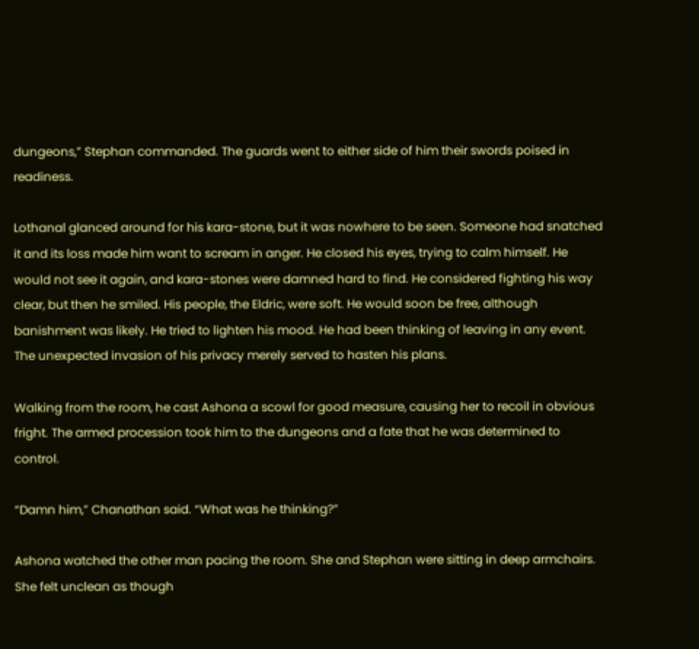dungeons,” Stephan commanded. The guards went to either side of him their swords poised in readiness.

Lothanal glanced around for his kara-stone, but it was nowhere to be seen. Someone had snatched it and its loss made him want to scream in anger. He closed his eyes, trying to calm himself. He would not see it again, and kara-stones were damned hard to find. He considered fighting his way clear, but then he smiled. His people, the Eldric, were soft. He would soon be free, although banishment was likely. He tried to lighten his mood. He had been thinking of leaving in any event. The unexpected invasion of his privacy merely served to hasten his plans.

Walking from the room, he cast Ashona a scowl for good measure, causing her to recoil in obvious fright. The armed procession took him to the dungeons and a fate that he was determined to control.

“Damn him,” Chanathan said. “What was he thinking?”

Ashona watched the other man pacing the room. She and Stephan were sitting in deep armchairs. She felt unclean as though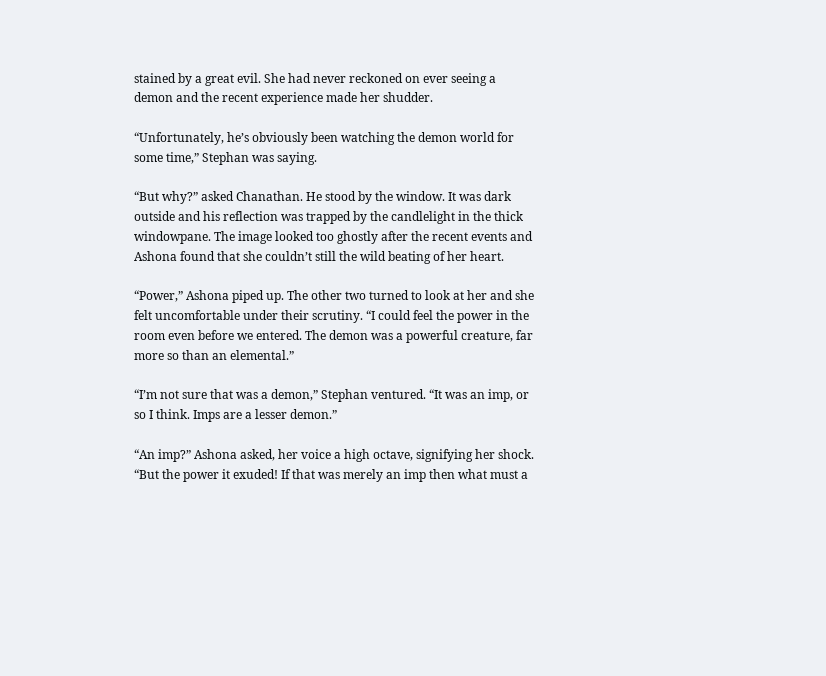stained by a great evil. She had never reckoned on ever seeing a demon and the recent experience made her shudder.

“Unfortunately, he’s obviously been watching the demon world for some time,” Stephan was saying.

“But why?” asked Chanathan. He stood by the window. It was dark outside and his reflection was trapped by the candlelight in the thick windowpane. The image looked too ghostly after the recent events and Ashona found that she couldn’t still the wild beating of her heart.

“Power,” Ashona piped up. The other two turned to look at her and she felt uncomfortable under their scrutiny. “I could feel the power in the room even before we entered. The demon was a powerful creature, far more so than an elemental.”

“I’m not sure that was a demon,” Stephan ventured. “It was an imp, or so I think. Imps are a lesser demon.”

“An imp?” Ashona asked, her voice a high octave, signifying her shock. “But the power it exuded! If that was merely an imp then what must a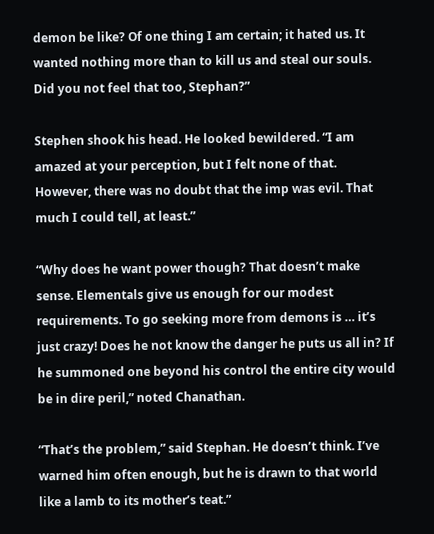demon be like? Of one thing I am certain; it hated us. It wanted nothing more than to kill us and steal our souls. Did you not feel that too, Stephan?”

Stephen shook his head. He looked bewildered. “I am amazed at your perception, but I felt none of that. However, there was no doubt that the imp was evil. That much I could tell, at least.”

“Why does he want power though? That doesn’t make sense. Elementals give us enough for our modest requirements. To go seeking more from demons is … it’s just crazy! Does he not know the danger he puts us all in? If he summoned one beyond his control the entire city would be in dire peril,” noted Chanathan.

“That’s the problem,” said Stephan. He doesn’t think. I’ve warned him often enough, but he is drawn to that world like a lamb to its mother’s teat.”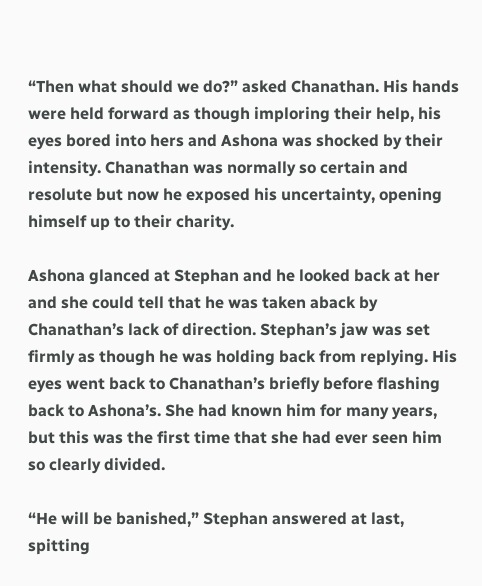“Then what should we do?” asked Chanathan. His hands were held forward as though imploring their help, his eyes bored into hers and Ashona was shocked by their intensity. Chanathan was normally so certain and resolute but now he exposed his uncertainty, opening himself up to their charity.

Ashona glanced at Stephan and he looked back at her and she could tell that he was taken aback by Chanathan’s lack of direction. Stephan’s jaw was set firmly as though he was holding back from replying. His eyes went back to Chanathan’s briefly before flashing back to Ashona’s. She had known him for many years, but this was the first time that she had ever seen him so clearly divided.

“He will be banished,” Stephan answered at last, spitting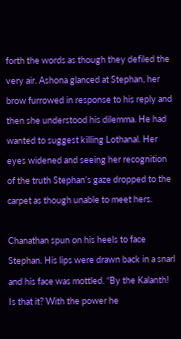forth the words as though they defiled the very air. Ashona glanced at Stephan, her brow furrowed in response to his reply and then she understood his dilemma. He had wanted to suggest killing Lothanal. Her eyes widened and seeing her recognition of the truth Stephan’s gaze dropped to the carpet as though unable to meet hers.

Chanathan spun on his heels to face Stephan. His lips were drawn back in a snarl and his face was mottled. “By the Kalanth! Is that it? With the power he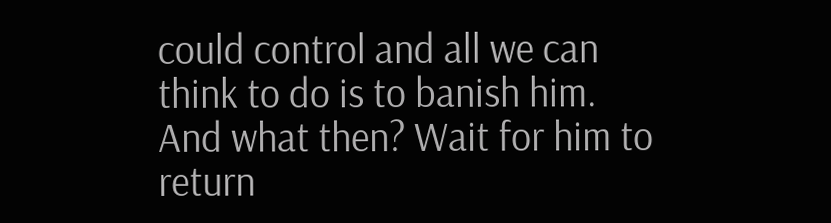could control and all we can think to do is to banish him. And what then? Wait for him to return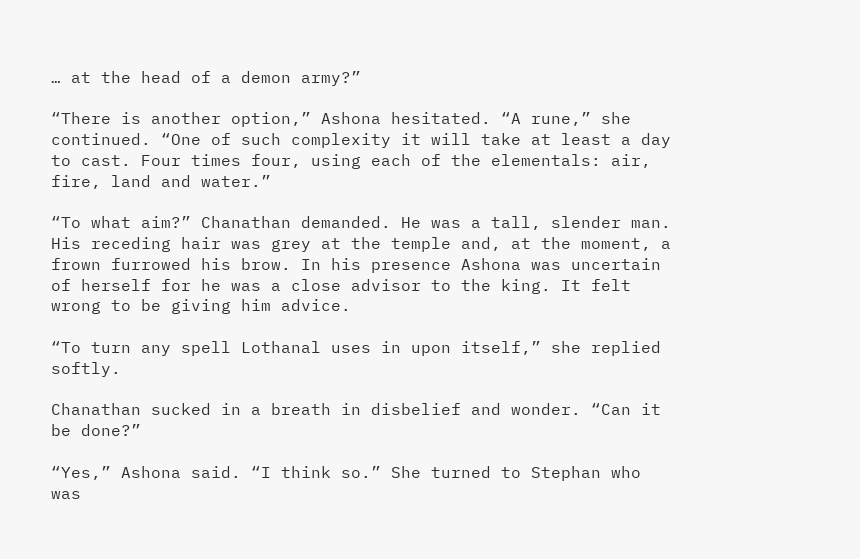… at the head of a demon army?”

“There is another option,” Ashona hesitated. “A rune,” she continued. “One of such complexity it will take at least a day to cast. Four times four, using each of the elementals: air, fire, land and water.”

“To what aim?” Chanathan demanded. He was a tall, slender man. His receding hair was grey at the temple and, at the moment, a frown furrowed his brow. In his presence Ashona was uncertain of herself for he was a close advisor to the king. It felt wrong to be giving him advice.

“To turn any spell Lothanal uses in upon itself,” she replied softly.

Chanathan sucked in a breath in disbelief and wonder. “Can it be done?”

“Yes,” Ashona said. “I think so.” She turned to Stephan who was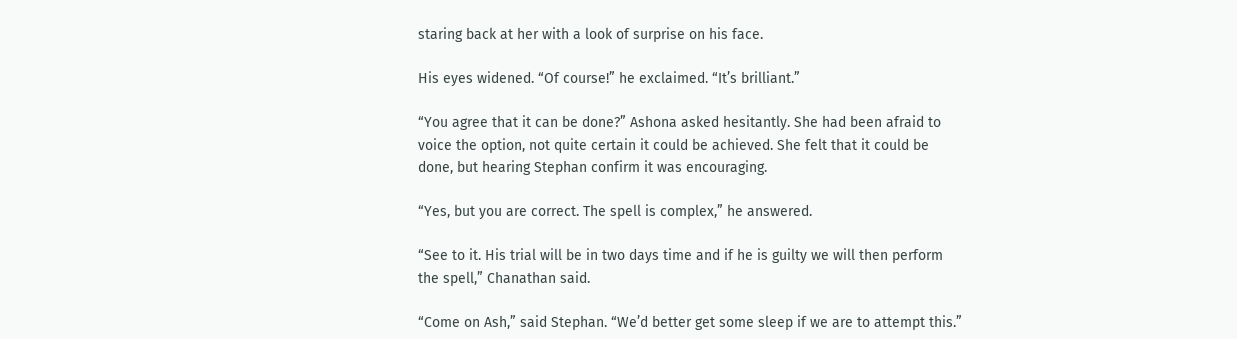staring back at her with a look of surprise on his face.

His eyes widened. “Of course!” he exclaimed. “It’s brilliant.”

“You agree that it can be done?” Ashona asked hesitantly. She had been afraid to voice the option, not quite certain it could be achieved. She felt that it could be done, but hearing Stephan confirm it was encouraging.

“Yes, but you are correct. The spell is complex,” he answered.

“See to it. His trial will be in two days time and if he is guilty we will then perform the spell,” Chanathan said.

“Come on Ash,” said Stephan. “We’d better get some sleep if we are to attempt this.”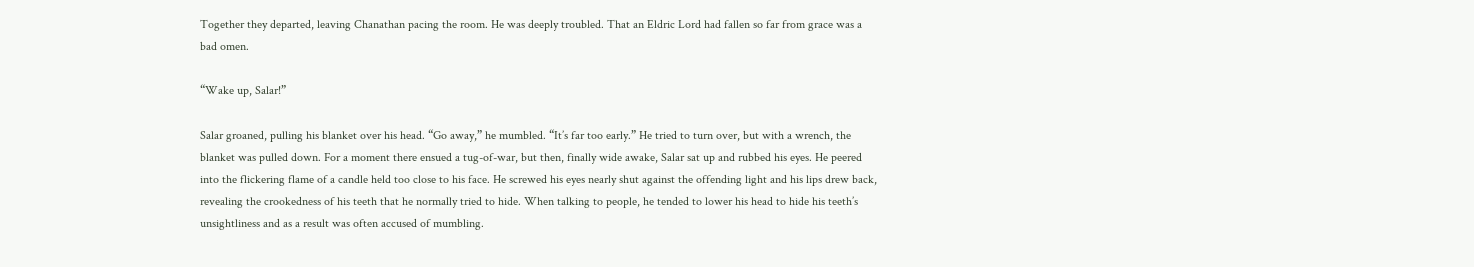Together they departed, leaving Chanathan pacing the room. He was deeply troubled. That an Eldric Lord had fallen so far from grace was a bad omen.

“Wake up, Salar!”

Salar groaned, pulling his blanket over his head. “Go away,” he mumbled. “It’s far too early.” He tried to turn over, but with a wrench, the blanket was pulled down. For a moment there ensued a tug-of-war, but then, finally wide awake, Salar sat up and rubbed his eyes. He peered into the flickering flame of a candle held too close to his face. He screwed his eyes nearly shut against the offending light and his lips drew back, revealing the crookedness of his teeth that he normally tried to hide. When talking to people, he tended to lower his head to hide his teeth’s unsightliness and as a result was often accused of mumbling.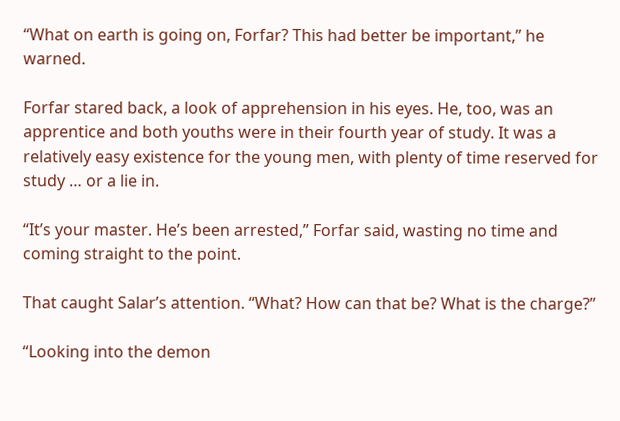“What on earth is going on, Forfar? This had better be important,” he warned.

Forfar stared back, a look of apprehension in his eyes. He, too, was an apprentice and both youths were in their fourth year of study. It was a relatively easy existence for the young men, with plenty of time reserved for study … or a lie in.

“It’s your master. He’s been arrested,” Forfar said, wasting no time and coming straight to the point.

That caught Salar’s attention. “What? How can that be? What is the charge?”

“Looking into the demon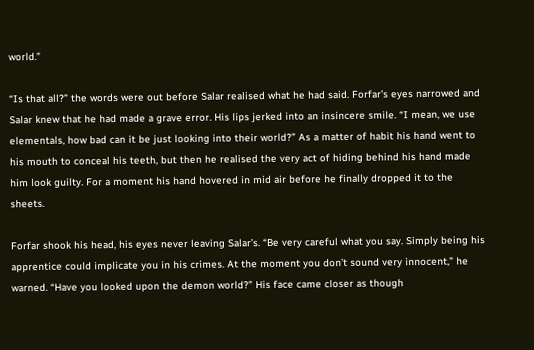world.”

“Is that all?” the words were out before Salar realised what he had said. Forfar’s eyes narrowed and Salar knew that he had made a grave error. His lips jerked into an insincere smile. “I mean, we use elementals, how bad can it be just looking into their world?” As a matter of habit his hand went to his mouth to conceal his teeth, but then he realised the very act of hiding behind his hand made him look guilty. For a moment his hand hovered in mid air before he finally dropped it to the sheets.

Forfar shook his head, his eyes never leaving Salar’s. “Be very careful what you say. Simply being his apprentice could implicate you in his crimes. At the moment you don’t sound very innocent,” he warned. “Have you looked upon the demon world?” His face came closer as though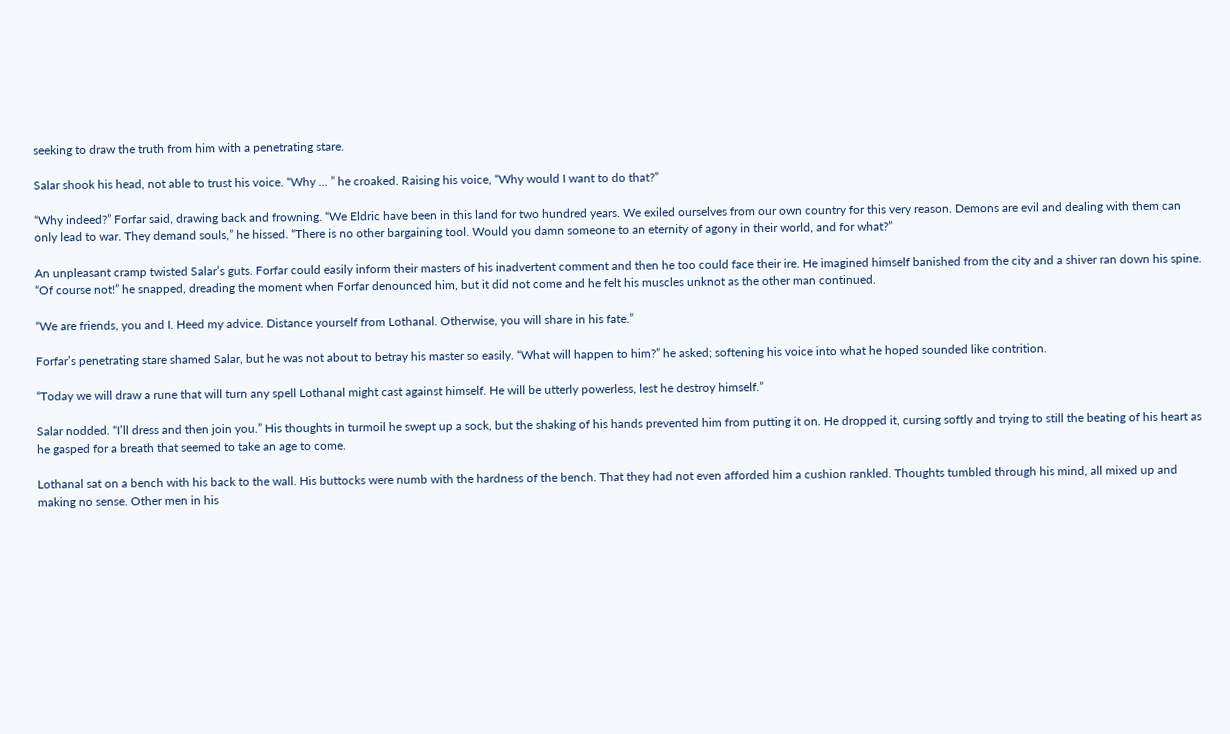seeking to draw the truth from him with a penetrating stare.

Salar shook his head, not able to trust his voice. “Why ... ” he croaked. Raising his voice, “Why would I want to do that?”

“Why indeed?” Forfar said, drawing back and frowning. “We Eldric have been in this land for two hundred years. We exiled ourselves from our own country for this very reason. Demons are evil and dealing with them can only lead to war. They demand souls,” he hissed. “There is no other bargaining tool. Would you damn someone to an eternity of agony in their world, and for what?”

An unpleasant cramp twisted Salar’s guts. Forfar could easily inform their masters of his inadvertent comment and then he too could face their ire. He imagined himself banished from the city and a shiver ran down his spine. “Of course not!” he snapped, dreading the moment when Forfar denounced him, but it did not come and he felt his muscles unknot as the other man continued.

“We are friends, you and I. Heed my advice. Distance yourself from Lothanal. Otherwise, you will share in his fate.”

Forfar’s penetrating stare shamed Salar, but he was not about to betray his master so easily. “What will happen to him?” he asked; softening his voice into what he hoped sounded like contrition.

“Today we will draw a rune that will turn any spell Lothanal might cast against himself. He will be utterly powerless, lest he destroy himself.”

Salar nodded. “I’ll dress and then join you.” His thoughts in turmoil he swept up a sock, but the shaking of his hands prevented him from putting it on. He dropped it, cursing softly and trying to still the beating of his heart as he gasped for a breath that seemed to take an age to come.

Lothanal sat on a bench with his back to the wall. His buttocks were numb with the hardness of the bench. That they had not even afforded him a cushion rankled. Thoughts tumbled through his mind, all mixed up and making no sense. Other men in his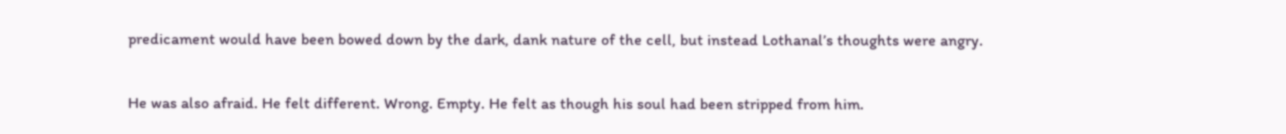predicament would have been bowed down by the dark, dank nature of the cell, but instead Lothanal’s thoughts were angry.

He was also afraid. He felt different. Wrong. Empty. He felt as though his soul had been stripped from him.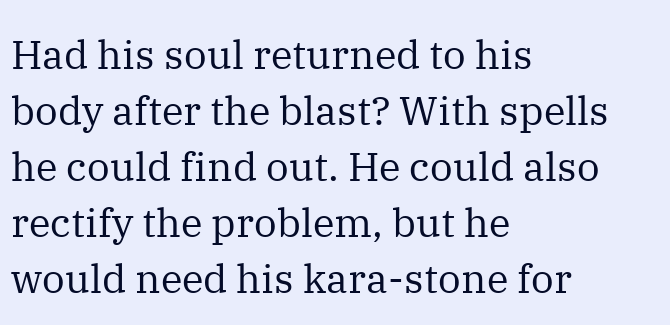Had his soul returned to his body after the blast? With spells he could find out. He could also rectify the problem, but he would need his kara-stone for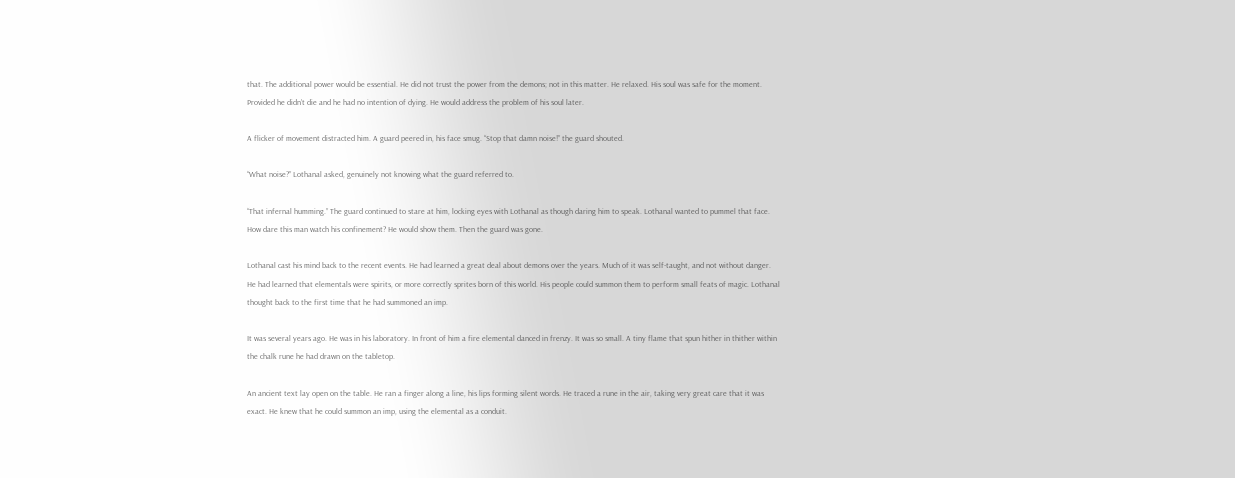that. The additional power would be essential. He did not trust the power from the demons; not in this matter. He relaxed. His soul was safe for the moment. Provided he didn’t die and he had no intention of dying. He would address the problem of his soul later.

A flicker of movement distracted him. A guard peered in, his face smug. “Stop that damn noise!” the guard shouted.

“What noise?” Lothanal asked, genuinely not knowing what the guard referred to.

“That infernal humming.” The guard continued to stare at him, locking eyes with Lothanal as though daring him to speak. Lothanal wanted to pummel that face. How dare this man watch his confinement? He would show them. Then the guard was gone.

Lothanal cast his mind back to the recent events. He had learned a great deal about demons over the years. Much of it was self-taught, and not without danger. He had learned that elementals were spirits, or more correctly sprites born of this world. His people could summon them to perform small feats of magic. Lothanal thought back to the first time that he had summoned an imp.

It was several years ago. He was in his laboratory. In front of him a fire elemental danced in frenzy. It was so small. A tiny flame that spun hither in thither within the chalk rune he had drawn on the tabletop.

An ancient text lay open on the table. He ran a finger along a line, his lips forming silent words. He traced a rune in the air, taking very great care that it was exact. He knew that he could summon an imp, using the elemental as a conduit.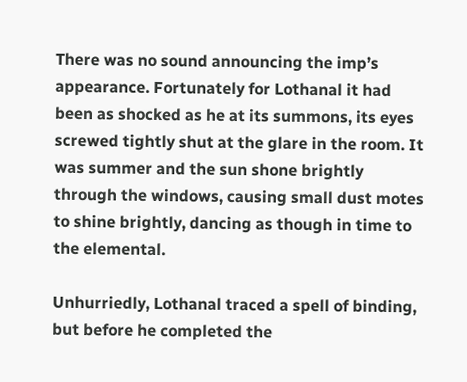There was no sound announcing the imp’s appearance. Fortunately for Lothanal it had been as shocked as he at its summons, its eyes screwed tightly shut at the glare in the room. It was summer and the sun shone brightly through the windows, causing small dust motes to shine brightly, dancing as though in time to the elemental.

Unhurriedly, Lothanal traced a spell of binding, but before he completed the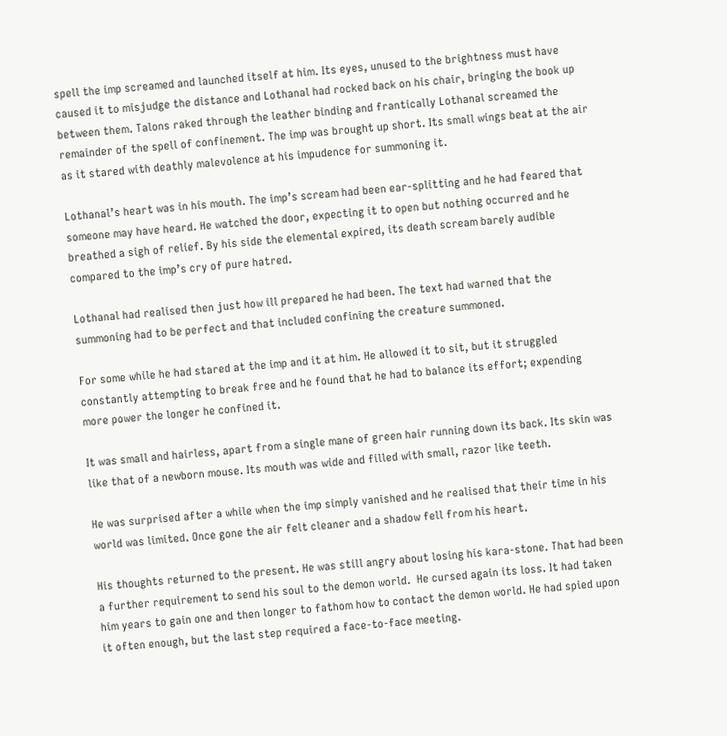spell the imp screamed and launched itself at him. Its eyes, unused to the brightness must have caused it to misjudge the distance and Lothanal had rocked back on his chair, bringing the book up between them. Talons raked through the leather binding and frantically Lothanal screamed the remainder of the spell of confinement. The imp was brought up short. Its small wings beat at the air as it stared with deathly malevolence at his impudence for summoning it.

Lothanal’s heart was in his mouth. The imp’s scream had been ear-splitting and he had feared that someone may have heard. He watched the door, expecting it to open but nothing occurred and he breathed a sigh of relief. By his side the elemental expired, its death scream barely audible compared to the imp’s cry of pure hatred.

Lothanal had realised then just how ill prepared he had been. The text had warned that the summoning had to be perfect and that included confining the creature summoned.

For some while he had stared at the imp and it at him. He allowed it to sit, but it struggled constantly attempting to break free and he found that he had to balance its effort; expending more power the longer he confined it.

It was small and hairless, apart from a single mane of green hair running down its back. Its skin was like that of a newborn mouse. Its mouth was wide and filled with small, razor like teeth.

He was surprised after a while when the imp simply vanished and he realised that their time in his world was limited. Once gone the air felt cleaner and a shadow fell from his heart.

His thoughts returned to the present. He was still angry about losing his kara-stone. That had been a further requirement to send his soul to the demon world.  He cursed again its loss. It had taken him years to gain one and then longer to fathom how to contact the demon world. He had spied upon it often enough, but the last step required a face-to-face meeting.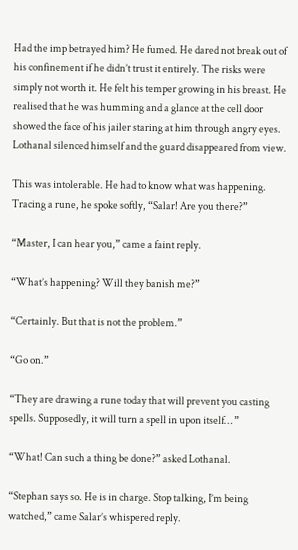Had the imp betrayed him? He fumed. He dared not break out of his confinement if he didn’t trust it entirely. The risks were simply not worth it. He felt his temper growing in his breast. He realised that he was humming and a glance at the cell door showed the face of his jailer staring at him through angry eyes. Lothanal silenced himself and the guard disappeared from view.

This was intolerable. He had to know what was happening. Tracing a rune, he spoke softly, “Salar! Are you there?”

“Master, I can hear you,” came a faint reply.

“What’s happening? Will they banish me?”

“Certainly. But that is not the problem.”

“Go on.”

“They are drawing a rune today that will prevent you casting spells. Supposedly, it will turn a spell in upon itself… ”

“What! Can such a thing be done?” asked Lothanal.

“Stephan says so. He is in charge. Stop talking, I’m being watched,” came Salar’s whispered reply.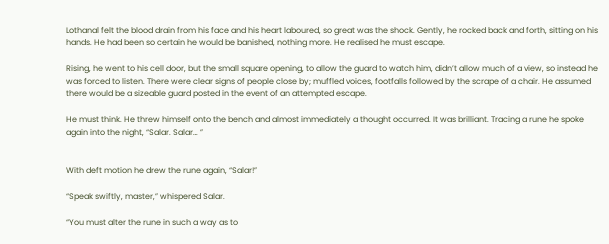Lothanal felt the blood drain from his face and his heart laboured, so great was the shock. Gently, he rocked back and forth, sitting on his hands. He had been so certain he would be banished, nothing more. He realised he must escape.

Rising, he went to his cell door, but the small square opening, to allow the guard to watch him, didn’t allow much of a view, so instead he was forced to listen. There were clear signs of people close by; muffled voices, footfalls followed by the scrape of a chair. He assumed there would be a sizeable guard posted in the event of an attempted escape.

He must think. He threw himself onto the bench and almost immediately a thought occurred. It was brilliant. Tracing a rune he spoke again into the night, “Salar. Salar… ”


With deft motion he drew the rune again, “Salar!”

“Speak swiftly, master,” whispered Salar.

“You must alter the rune in such a way as to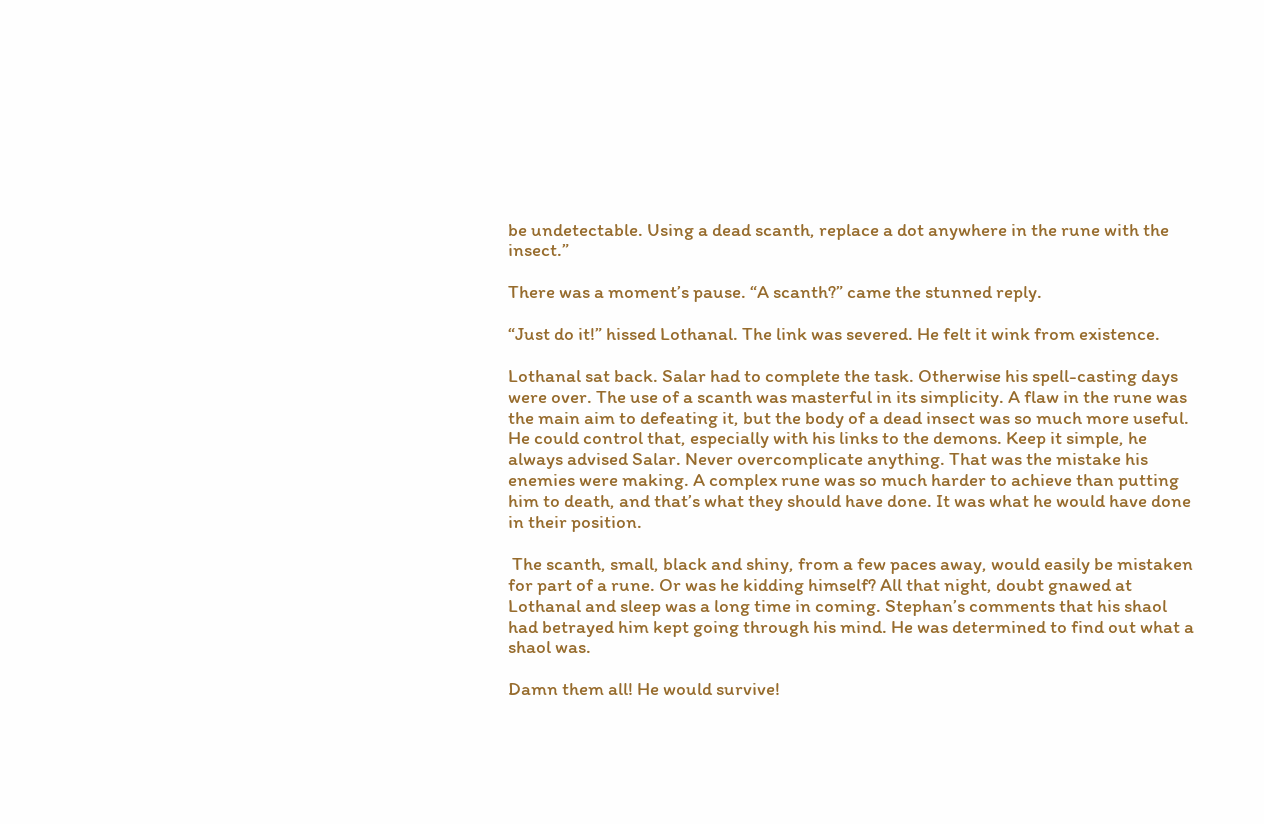be undetectable. Using a dead scanth, replace a dot anywhere in the rune with the insect.”

There was a moment’s pause. “A scanth?” came the stunned reply.

“Just do it!” hissed Lothanal. The link was severed. He felt it wink from existence.

Lothanal sat back. Salar had to complete the task. Otherwise his spell-casting days were over. The use of a scanth was masterful in its simplicity. A flaw in the rune was the main aim to defeating it, but the body of a dead insect was so much more useful. He could control that, especially with his links to the demons. Keep it simple, he always advised Salar. Never overcomplicate anything. That was the mistake his enemies were making. A complex rune was so much harder to achieve than putting him to death, and that’s what they should have done. It was what he would have done in their position.

 The scanth, small, black and shiny, from a few paces away, would easily be mistaken for part of a rune. Or was he kidding himself? All that night, doubt gnawed at Lothanal and sleep was a long time in coming. Stephan’s comments that his shaol had betrayed him kept going through his mind. He was determined to find out what a shaol was.

Damn them all! He would survive!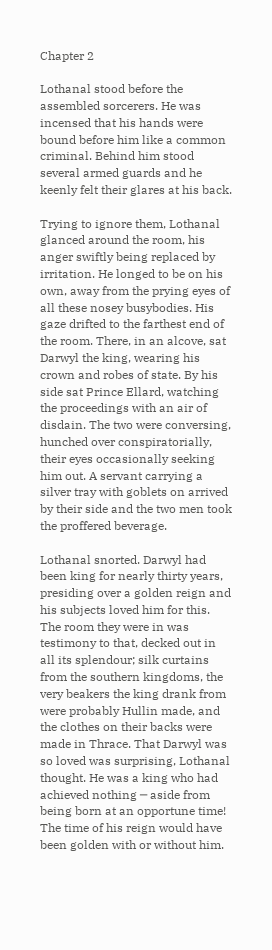Chapter 2

Lothanal stood before the assembled sorcerers. He was incensed that his hands were bound before him like a common criminal. Behind him stood several armed guards and he keenly felt their glares at his back.

Trying to ignore them, Lothanal glanced around the room, his anger swiftly being replaced by irritation. He longed to be on his own, away from the prying eyes of all these nosey busybodies. His gaze drifted to the farthest end of the room. There, in an alcove, sat Darwyl the king, wearing his crown and robes of state. By his side sat Prince Ellard, watching the proceedings with an air of disdain. The two were conversing, hunched over conspiratorially, their eyes occasionally seeking him out. A servant carrying a silver tray with goblets on arrived by their side and the two men took the proffered beverage.

Lothanal snorted. Darwyl had been king for nearly thirty years, presiding over a golden reign and his subjects loved him for this. The room they were in was testimony to that, decked out in all its splendour; silk curtains from the southern kingdoms, the very beakers the king drank from were probably Hullin made, and the clothes on their backs were made in Thrace. That Darwyl was so loved was surprising, Lothanal thought. He was a king who had achieved nothing ─ aside from being born at an opportune time!  The time of his reign would have been golden with or without him.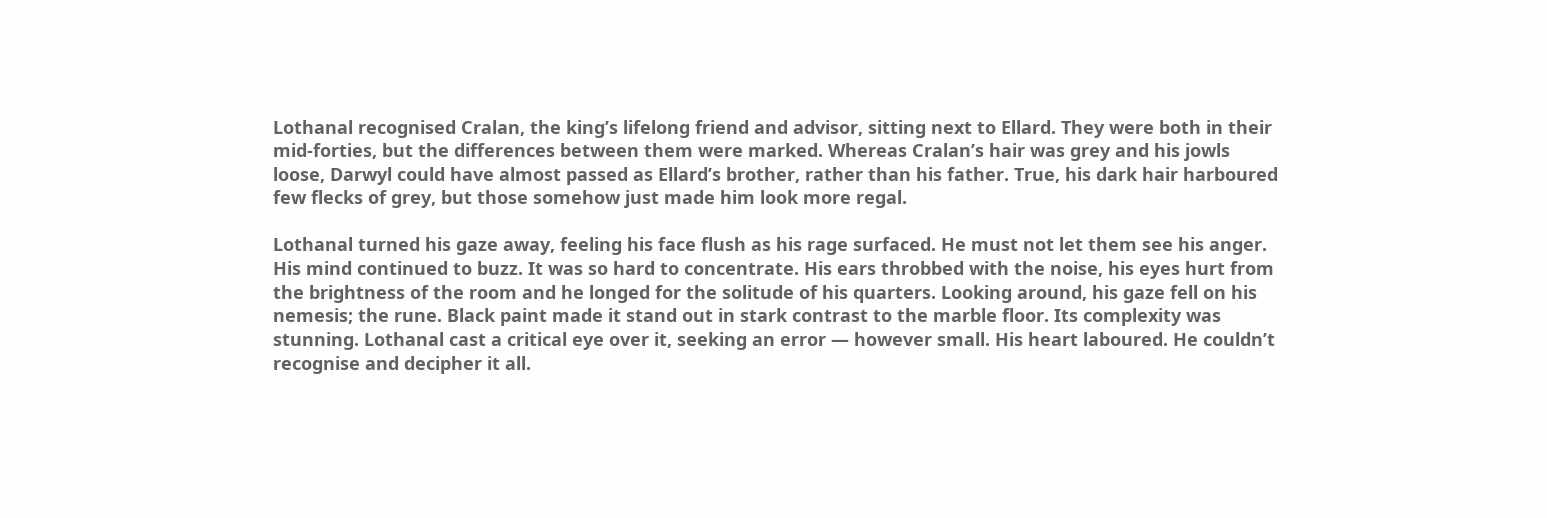Lothanal recognised Cralan, the king’s lifelong friend and advisor, sitting next to Ellard. They were both in their mid-forties, but the differences between them were marked. Whereas Cralan’s hair was grey and his jowls loose, Darwyl could have almost passed as Ellard’s brother, rather than his father. True, his dark hair harboured few flecks of grey, but those somehow just made him look more regal.

Lothanal turned his gaze away, feeling his face flush as his rage surfaced. He must not let them see his anger. His mind continued to buzz. It was so hard to concentrate. His ears throbbed with the noise, his eyes hurt from the brightness of the room and he longed for the solitude of his quarters. Looking around, his gaze fell on his nemesis; the rune. Black paint made it stand out in stark contrast to the marble floor. Its complexity was stunning. Lothanal cast a critical eye over it, seeking an error — however small. His heart laboured. He couldn’t recognise and decipher it all.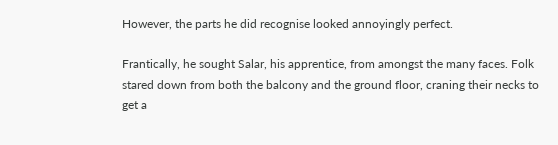However, the parts he did recognise looked annoyingly perfect.

Frantically, he sought Salar, his apprentice, from amongst the many faces. Folk stared down from both the balcony and the ground floor, craning their necks to get a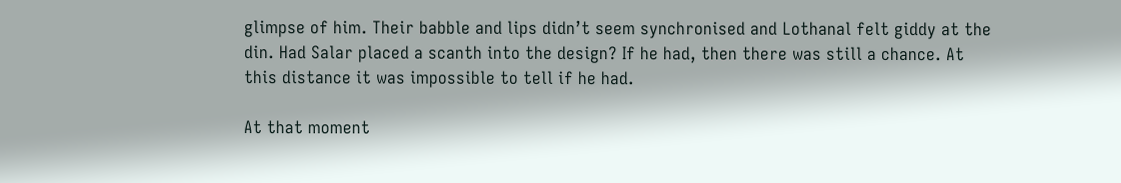glimpse of him. Their babble and lips didn’t seem synchronised and Lothanal felt giddy at the din. Had Salar placed a scanth into the design? If he had, then there was still a chance. At this distance it was impossible to tell if he had.

At that moment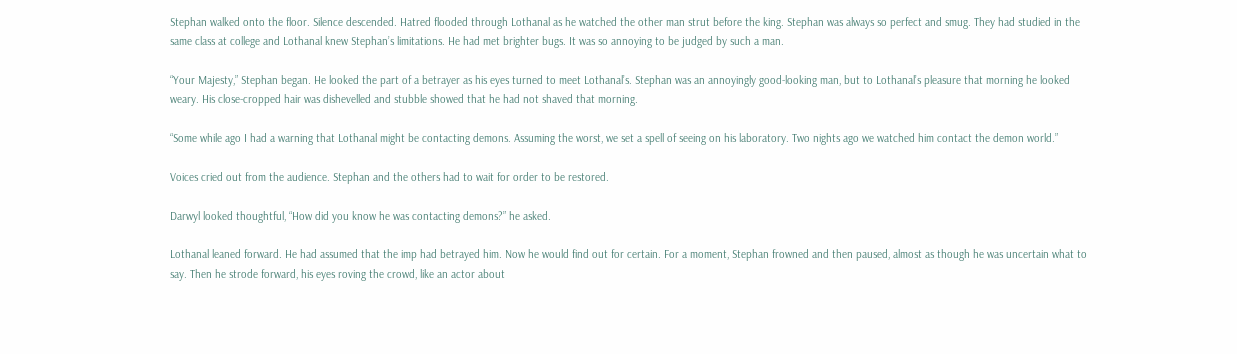Stephan walked onto the floor. Silence descended. Hatred flooded through Lothanal as he watched the other man strut before the king. Stephan was always so perfect and smug. They had studied in the same class at college and Lothanal knew Stephan’s limitations. He had met brighter bugs. It was so annoying to be judged by such a man.

“Your Majesty,” Stephan began. He looked the part of a betrayer as his eyes turned to meet Lothanal’s. Stephan was an annoyingly good-looking man, but to Lothanal’s pleasure that morning he looked weary. His close-cropped hair was dishevelled and stubble showed that he had not shaved that morning.

“Some while ago I had a warning that Lothanal might be contacting demons. Assuming the worst, we set a spell of seeing on his laboratory. Two nights ago we watched him contact the demon world.”

Voices cried out from the audience. Stephan and the others had to wait for order to be restored.

Darwyl looked thoughtful, “How did you know he was contacting demons?” he asked.

Lothanal leaned forward. He had assumed that the imp had betrayed him. Now he would find out for certain. For a moment, Stephan frowned and then paused, almost as though he was uncertain what to say. Then he strode forward, his eyes roving the crowd, like an actor about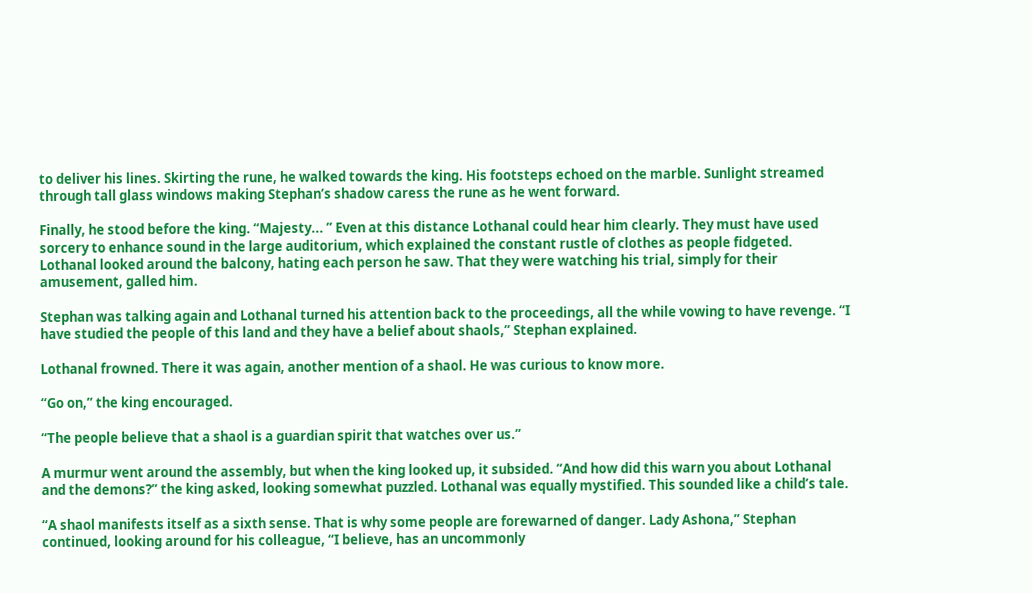to deliver his lines. Skirting the rune, he walked towards the king. His footsteps echoed on the marble. Sunlight streamed through tall glass windows making Stephan’s shadow caress the rune as he went forward.

Finally, he stood before the king. “Majesty... ” Even at this distance Lothanal could hear him clearly. They must have used sorcery to enhance sound in the large auditorium, which explained the constant rustle of clothes as people fidgeted. Lothanal looked around the balcony, hating each person he saw. That they were watching his trial, simply for their amusement, galled him.

Stephan was talking again and Lothanal turned his attention back to the proceedings, all the while vowing to have revenge. “I have studied the people of this land and they have a belief about shaols,” Stephan explained.

Lothanal frowned. There it was again, another mention of a shaol. He was curious to know more.

“Go on,” the king encouraged.

“The people believe that a shaol is a guardian spirit that watches over us.”

A murmur went around the assembly, but when the king looked up, it subsided. “And how did this warn you about Lothanal and the demons?” the king asked, looking somewhat puzzled. Lothanal was equally mystified. This sounded like a child’s tale.

“A shaol manifests itself as a sixth sense. That is why some people are forewarned of danger. Lady Ashona,” Stephan continued, looking around for his colleague, “I believe, has an uncommonly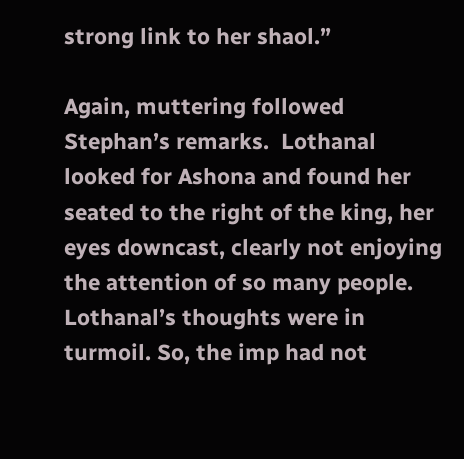strong link to her shaol.”

Again, muttering followed Stephan’s remarks.  Lothanal looked for Ashona and found her seated to the right of the king, her eyes downcast, clearly not enjoying the attention of so many people. Lothanal’s thoughts were in turmoil. So, the imp had not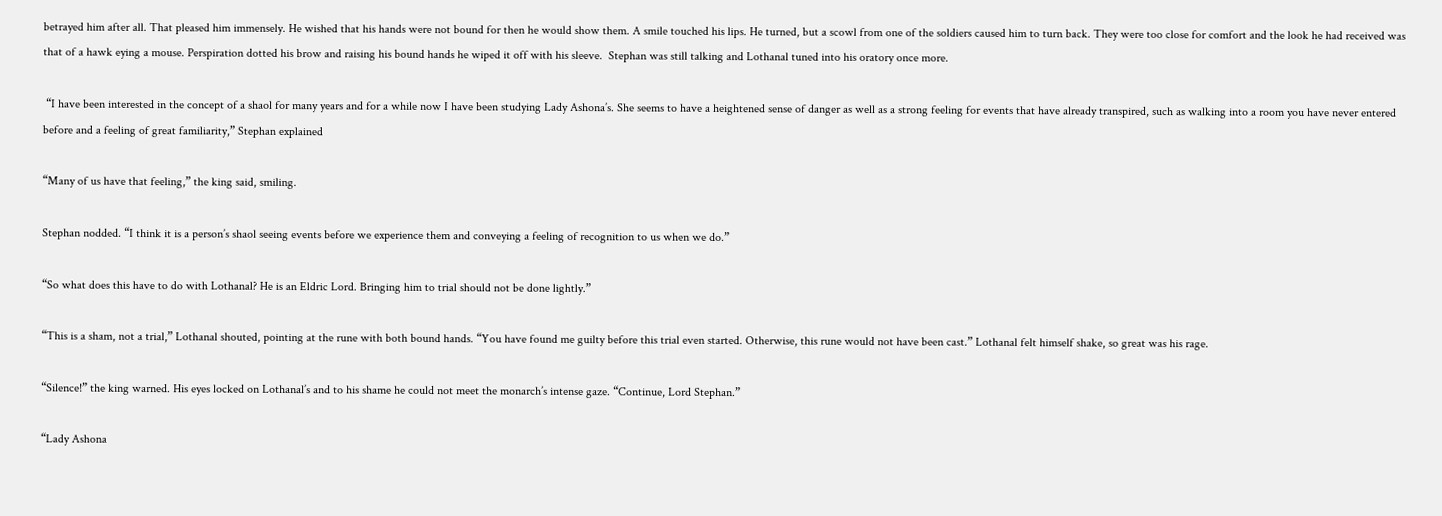betrayed him after all. That pleased him immensely. He wished that his hands were not bound for then he would show them. A smile touched his lips. He turned, but a scowl from one of the soldiers caused him to turn back. They were too close for comfort and the look he had received was that of a hawk eying a mouse. Perspiration dotted his brow and raising his bound hands he wiped it off with his sleeve.  Stephan was still talking and Lothanal tuned into his oratory once more.

 “I have been interested in the concept of a shaol for many years and for a while now I have been studying Lady Ashona’s. She seems to have a heightened sense of danger as well as a strong feeling for events that have already transpired, such as walking into a room you have never entered before and a feeling of great familiarity,” Stephan explained

“Many of us have that feeling,” the king said, smiling.

Stephan nodded. “I think it is a person’s shaol seeing events before we experience them and conveying a feeling of recognition to us when we do.”

“So what does this have to do with Lothanal? He is an Eldric Lord. Bringing him to trial should not be done lightly.”

“This is a sham, not a trial,” Lothanal shouted, pointing at the rune with both bound hands. “You have found me guilty before this trial even started. Otherwise, this rune would not have been cast.” Lothanal felt himself shake, so great was his rage.

“Silence!” the king warned. His eyes locked on Lothanal’s and to his shame he could not meet the monarch’s intense gaze. “Continue, Lord Stephan.”

“Lady Ashona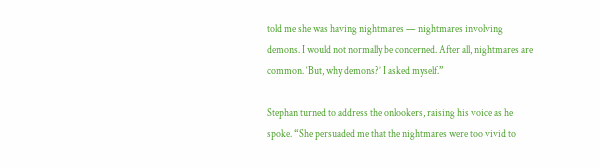told me she was having nightmares — nightmares involving demons. I would not normally be concerned. After all, nightmares are common. ‘But, why demons?’ I asked myself.”

Stephan turned to address the onlookers, raising his voice as he spoke. “She persuaded me that the nightmares were too vivid to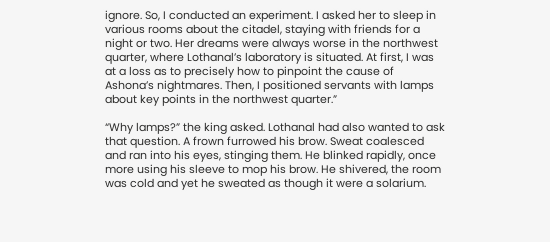ignore. So, I conducted an experiment. I asked her to sleep in various rooms about the citadel, staying with friends for a night or two. Her dreams were always worse in the northwest quarter, where Lothanal’s laboratory is situated. At first, I was at a loss as to precisely how to pinpoint the cause of Ashona’s nightmares. Then, I positioned servants with lamps about key points in the northwest quarter.”

“Why lamps?” the king asked. Lothanal had also wanted to ask that question. A frown furrowed his brow. Sweat coalesced and ran into his eyes, stinging them. He blinked rapidly, once more using his sleeve to mop his brow. He shivered, the room was cold and yet he sweated as though it were a solarium.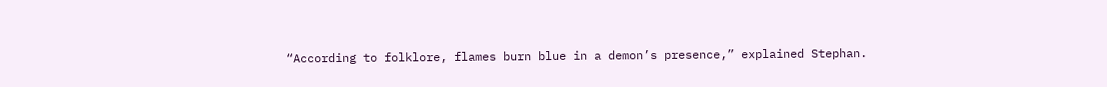“According to folklore, flames burn blue in a demon’s presence,” explained Stephan.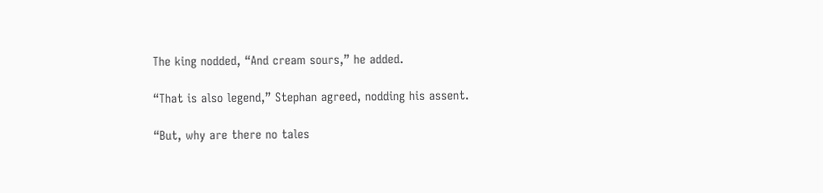The king nodded, “And cream sours,” he added.

“That is also legend,” Stephan agreed, nodding his assent.

“But, why are there no tales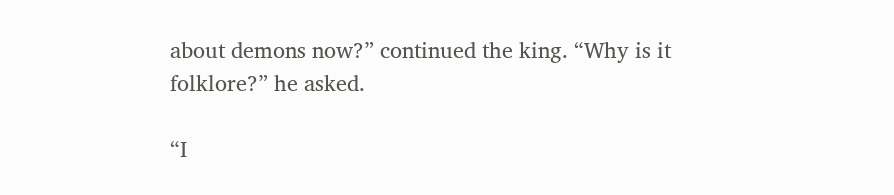about demons now?” continued the king. “Why is it folklore?” he asked.

“I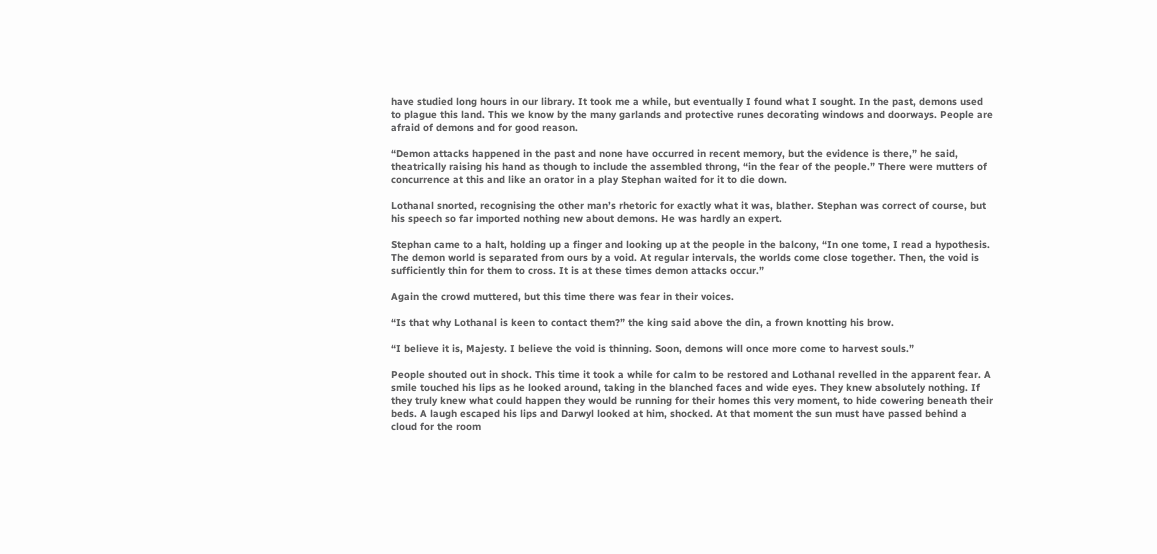have studied long hours in our library. It took me a while, but eventually I found what I sought. In the past, demons used to plague this land. This we know by the many garlands and protective runes decorating windows and doorways. People are afraid of demons and for good reason.

“Demon attacks happened in the past and none have occurred in recent memory, but the evidence is there,” he said, theatrically raising his hand as though to include the assembled throng, “in the fear of the people.” There were mutters of concurrence at this and like an orator in a play Stephan waited for it to die down.

Lothanal snorted, recognising the other man’s rhetoric for exactly what it was, blather. Stephan was correct of course, but his speech so far imported nothing new about demons. He was hardly an expert.

Stephan came to a halt, holding up a finger and looking up at the people in the balcony, “In one tome, I read a hypothesis. The demon world is separated from ours by a void. At regular intervals, the worlds come close together. Then, the void is sufficiently thin for them to cross. It is at these times demon attacks occur.”

Again the crowd muttered, but this time there was fear in their voices.

“Is that why Lothanal is keen to contact them?” the king said above the din, a frown knotting his brow.

“I believe it is, Majesty. I believe the void is thinning. Soon, demons will once more come to harvest souls.”

People shouted out in shock. This time it took a while for calm to be restored and Lothanal revelled in the apparent fear. A smile touched his lips as he looked around, taking in the blanched faces and wide eyes. They knew absolutely nothing. If they truly knew what could happen they would be running for their homes this very moment, to hide cowering beneath their beds. A laugh escaped his lips and Darwyl looked at him, shocked. At that moment the sun must have passed behind a cloud for the room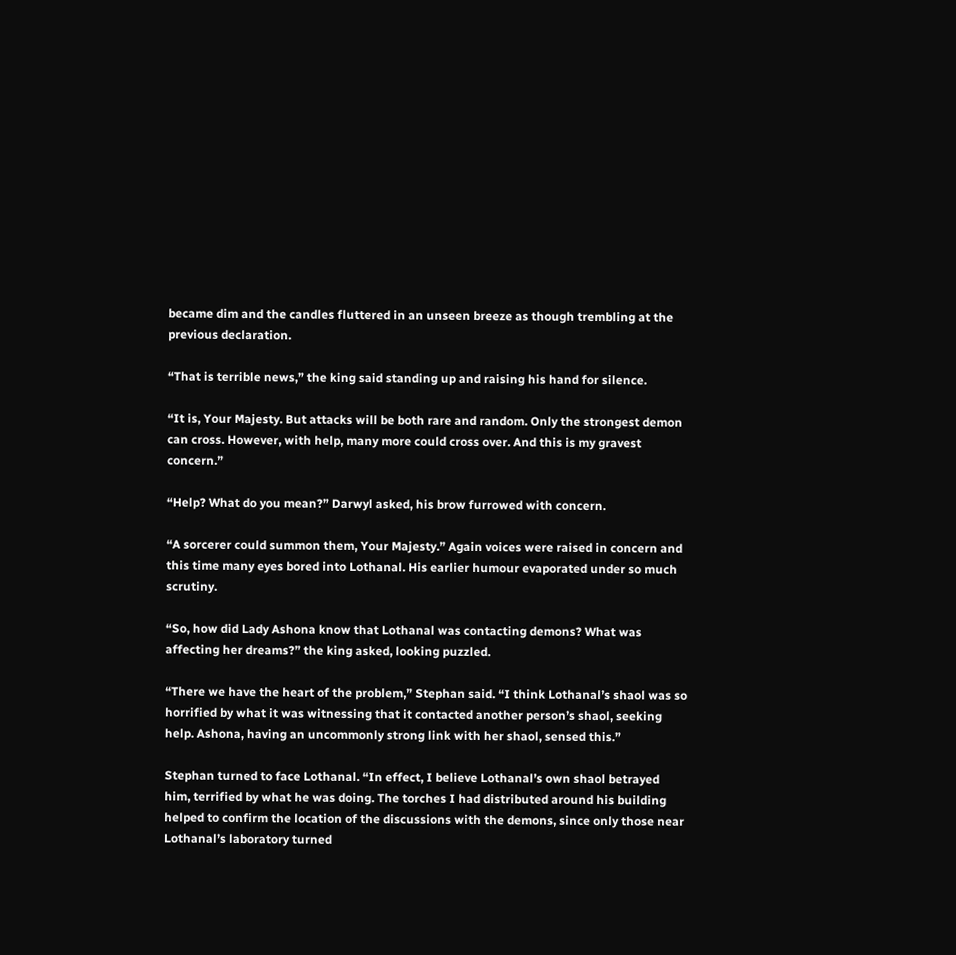became dim and the candles fluttered in an unseen breeze as though trembling at the previous declaration.

“That is terrible news,” the king said standing up and raising his hand for silence.

“It is, Your Majesty. But attacks will be both rare and random. Only the strongest demon can cross. However, with help, many more could cross over. And this is my gravest concern.”

“Help? What do you mean?” Darwyl asked, his brow furrowed with concern.

“A sorcerer could summon them, Your Majesty.” Again voices were raised in concern and this time many eyes bored into Lothanal. His earlier humour evaporated under so much scrutiny.

“So, how did Lady Ashona know that Lothanal was contacting demons? What was affecting her dreams?” the king asked, looking puzzled.

“There we have the heart of the problem,” Stephan said. “I think Lothanal’s shaol was so horrified by what it was witnessing that it contacted another person’s shaol, seeking help. Ashona, having an uncommonly strong link with her shaol, sensed this.”

Stephan turned to face Lothanal. “In effect, I believe Lothanal’s own shaol betrayed him, terrified by what he was doing. The torches I had distributed around his building helped to confirm the location of the discussions with the demons, since only those near Lothanal’s laboratory turned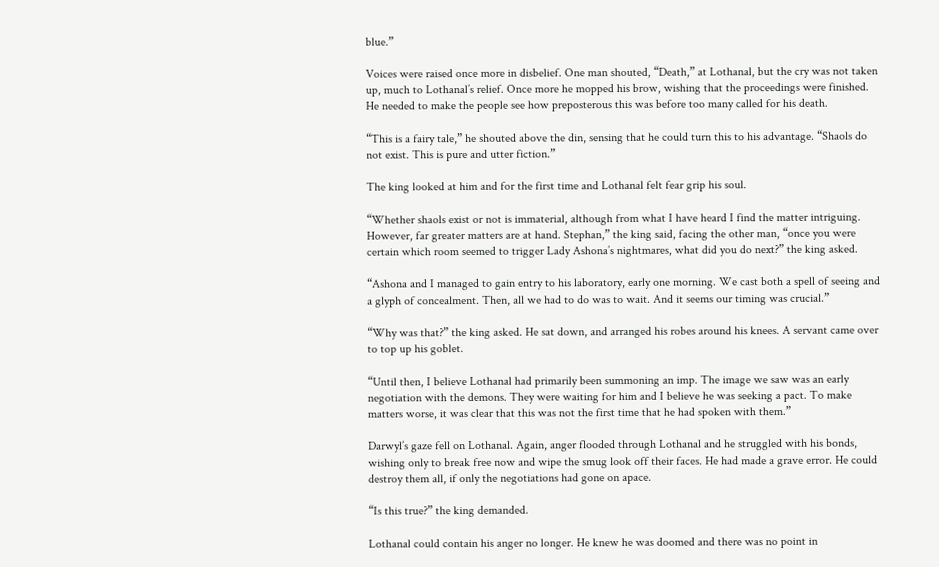blue.”

Voices were raised once more in disbelief. One man shouted, “Death,” at Lothanal, but the cry was not taken up, much to Lothanal’s relief. Once more he mopped his brow, wishing that the proceedings were finished. He needed to make the people see how preposterous this was before too many called for his death.

“This is a fairy tale,” he shouted above the din, sensing that he could turn this to his advantage. “Shaols do not exist. This is pure and utter fiction.”

The king looked at him and for the first time and Lothanal felt fear grip his soul.

“Whether shaols exist or not is immaterial, although from what I have heard I find the matter intriguing. However, far greater matters are at hand. Stephan,” the king said, facing the other man, “once you were certain which room seemed to trigger Lady Ashona’s nightmares, what did you do next?” the king asked.

“Ashona and I managed to gain entry to his laboratory, early one morning. We cast both a spell of seeing and a glyph of concealment. Then, all we had to do was to wait. And it seems our timing was crucial.”

“Why was that?” the king asked. He sat down, and arranged his robes around his knees. A servant came over to top up his goblet.

“Until then, I believe Lothanal had primarily been summoning an imp. The image we saw was an early negotiation with the demons. They were waiting for him and I believe he was seeking a pact. To make matters worse, it was clear that this was not the first time that he had spoken with them.”

Darwyl’s gaze fell on Lothanal. Again, anger flooded through Lothanal and he struggled with his bonds, wishing only to break free now and wipe the smug look off their faces. He had made a grave error. He could destroy them all, if only the negotiations had gone on apace.

“Is this true?” the king demanded.

Lothanal could contain his anger no longer. He knew he was doomed and there was no point in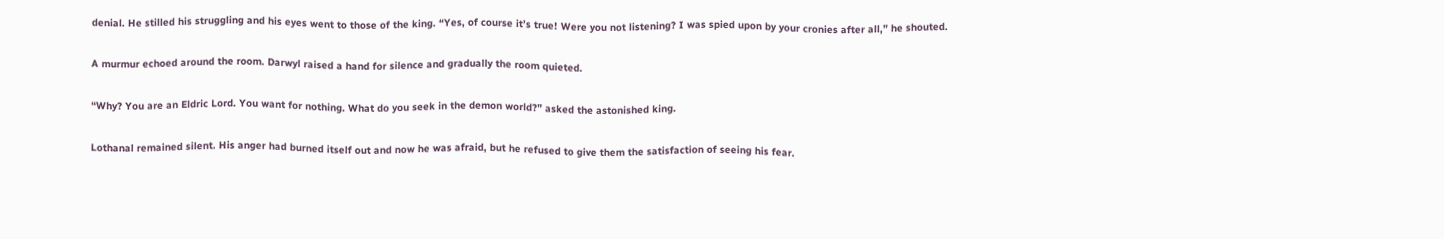denial. He stilled his struggling and his eyes went to those of the king. “Yes, of course it’s true! Were you not listening? I was spied upon by your cronies after all,” he shouted.

A murmur echoed around the room. Darwyl raised a hand for silence and gradually the room quieted.

“Why? You are an Eldric Lord. You want for nothing. What do you seek in the demon world?” asked the astonished king.

Lothanal remained silent. His anger had burned itself out and now he was afraid, but he refused to give them the satisfaction of seeing his fear.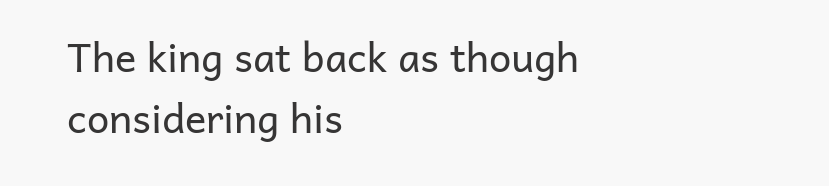The king sat back as though considering his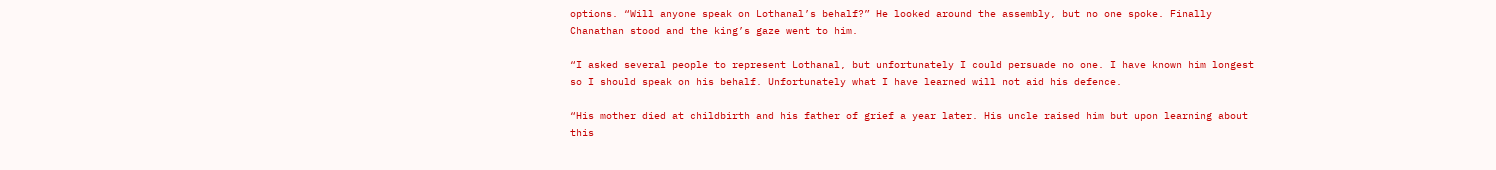options. “Will anyone speak on Lothanal’s behalf?” He looked around the assembly, but no one spoke. Finally Chanathan stood and the king’s gaze went to him.

“I asked several people to represent Lothanal, but unfortunately I could persuade no one. I have known him longest so I should speak on his behalf. Unfortunately what I have learned will not aid his defence.

“His mother died at childbirth and his father of grief a year later. His uncle raised him but upon learning about this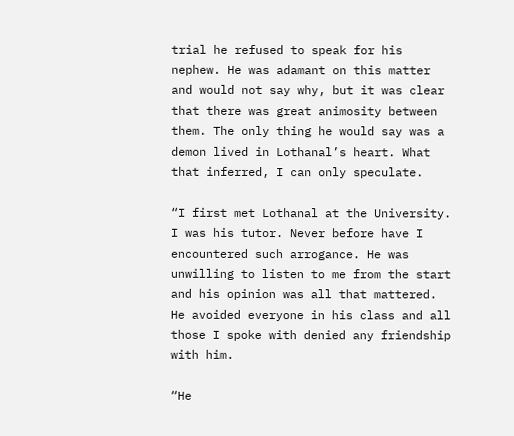trial he refused to speak for his nephew. He was adamant on this matter and would not say why, but it was clear that there was great animosity between them. The only thing he would say was a demon lived in Lothanal’s heart. What that inferred, I can only speculate.

“I first met Lothanal at the University. I was his tutor. Never before have I encountered such arrogance. He was unwilling to listen to me from the start and his opinion was all that mattered. He avoided everyone in his class and all those I spoke with denied any friendship with him.

“He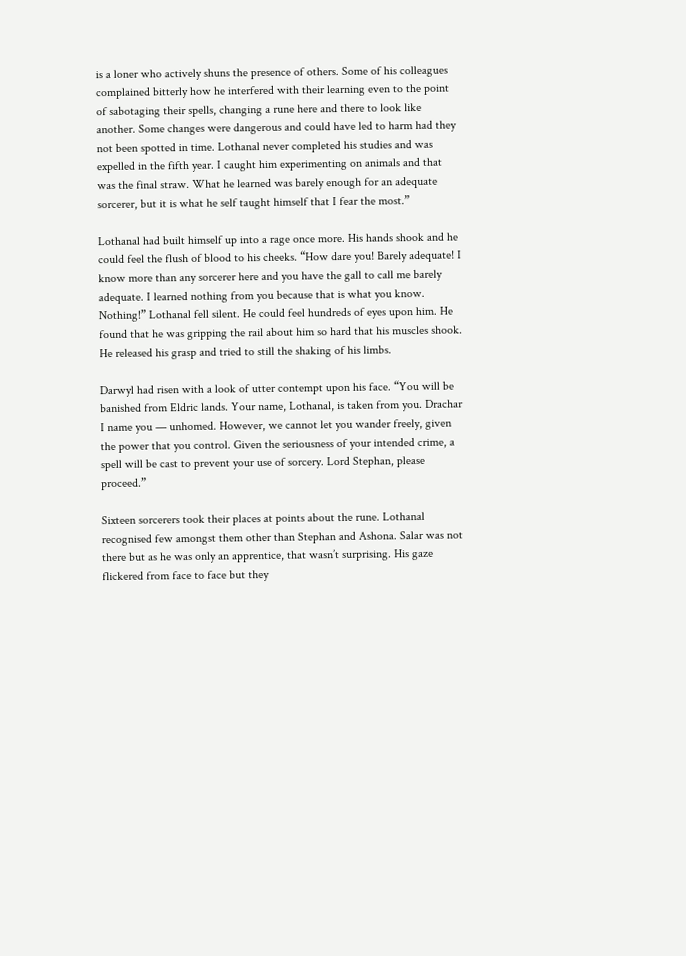is a loner who actively shuns the presence of others. Some of his colleagues complained bitterly how he interfered with their learning even to the point of sabotaging their spells, changing a rune here and there to look like another. Some changes were dangerous and could have led to harm had they not been spotted in time. Lothanal never completed his studies and was expelled in the fifth year. I caught him experimenting on animals and that was the final straw. What he learned was barely enough for an adequate sorcerer, but it is what he self taught himself that I fear the most.”

Lothanal had built himself up into a rage once more. His hands shook and he could feel the flush of blood to his cheeks. “How dare you! Barely adequate! I know more than any sorcerer here and you have the gall to call me barely adequate. I learned nothing from you because that is what you know. Nothing!” Lothanal fell silent. He could feel hundreds of eyes upon him. He found that he was gripping the rail about him so hard that his muscles shook. He released his grasp and tried to still the shaking of his limbs.

Darwyl had risen with a look of utter contempt upon his face. “You will be banished from Eldric lands. Your name, Lothanal, is taken from you. Drachar I name you — unhomed. However, we cannot let you wander freely, given the power that you control. Given the seriousness of your intended crime, a spell will be cast to prevent your use of sorcery. Lord Stephan, please proceed.”

Sixteen sorcerers took their places at points about the rune. Lothanal recognised few amongst them other than Stephan and Ashona. Salar was not there but as he was only an apprentice, that wasn’t surprising. His gaze flickered from face to face but they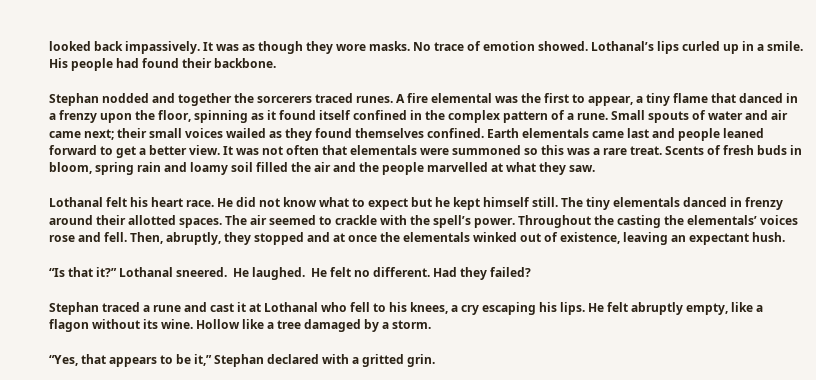looked back impassively. It was as though they wore masks. No trace of emotion showed. Lothanal’s lips curled up in a smile. His people had found their backbone.

Stephan nodded and together the sorcerers traced runes. A fire elemental was the first to appear, a tiny flame that danced in a frenzy upon the floor, spinning as it found itself confined in the complex pattern of a rune. Small spouts of water and air came next; their small voices wailed as they found themselves confined. Earth elementals came last and people leaned forward to get a better view. It was not often that elementals were summoned so this was a rare treat. Scents of fresh buds in bloom, spring rain and loamy soil filled the air and the people marvelled at what they saw.

Lothanal felt his heart race. He did not know what to expect but he kept himself still. The tiny elementals danced in frenzy around their allotted spaces. The air seemed to crackle with the spell’s power. Throughout the casting the elementals’ voices rose and fell. Then, abruptly, they stopped and at once the elementals winked out of existence, leaving an expectant hush.

“Is that it?” Lothanal sneered.  He laughed.  He felt no different. Had they failed?

Stephan traced a rune and cast it at Lothanal who fell to his knees, a cry escaping his lips. He felt abruptly empty, like a flagon without its wine. Hollow like a tree damaged by a storm.

“Yes, that appears to be it,” Stephan declared with a gritted grin.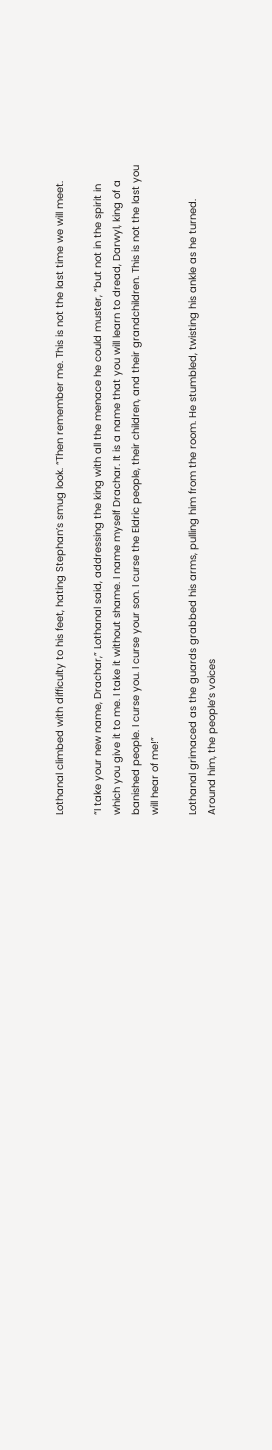Lothanal climbed with difficulty to his feet, hating Stephan’s smug look. “Then remember me. This is not the last time we will meet.

“I take your new name, Drachar,” Lothanal said, addressing the king with all the menace he could muster, “but not in the spirit in which you give it to me. I take it without shame. I name myself Drachar. It is a name that you will learn to dread, Darwyl, king of a banished people. I curse you. I curse your son. I curse the Eldric people, their children, and their grandchildren. This is not the last you will hear of me!”

Lothanal grimaced as the guards grabbed his arms, pulling him from the room. He stumbled, twisting his ankle as he turned. Around him, the people’s voices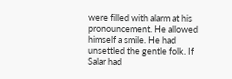were filled with alarm at his pronouncement. He allowed himself a smile. He had unsettled the gentle folk. If Salar had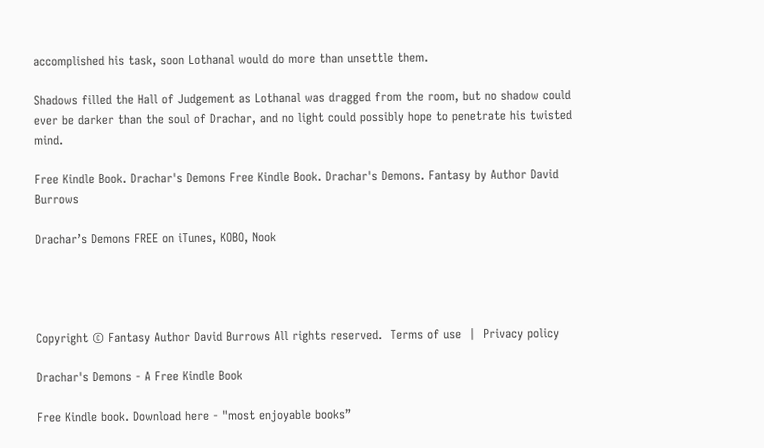accomplished his task, soon Lothanal would do more than unsettle them.

Shadows filled the Hall of Judgement as Lothanal was dragged from the room, but no shadow could ever be darker than the soul of Drachar, and no light could possibly hope to penetrate his twisted mind.

Free Kindle Book. Drachar's Demons Free Kindle Book. Drachar's Demons. Fantasy by Author David Burrows

Drachar’s Demons FREE on iTunes, KOBO, Nook




Copyright © Fantasy Author David Burrows All rights reserved.  Terms of use  |  Privacy policy

Drachar's Demons - A Free Kindle Book

Free Kindle book. Download here - "most enjoyable books”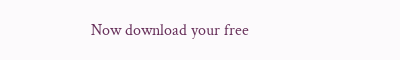Now download your free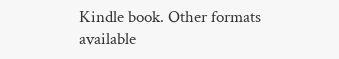Kindle book. Other formats available